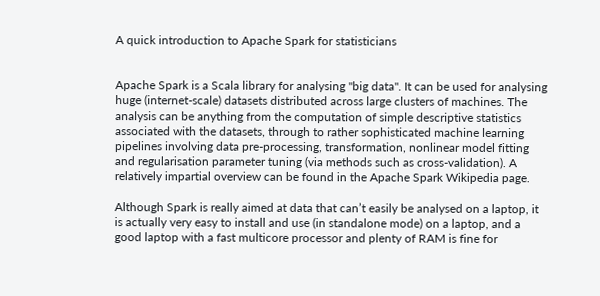A quick introduction to Apache Spark for statisticians


Apache Spark is a Scala library for analysing "big data". It can be used for analysing huge (internet-scale) datasets distributed across large clusters of machines. The analysis can be anything from the computation of simple descriptive statistics associated with the datasets, through to rather sophisticated machine learning pipelines involving data pre-processing, transformation, nonlinear model fitting and regularisation parameter tuning (via methods such as cross-validation). A relatively impartial overview can be found in the Apache Spark Wikipedia page.

Although Spark is really aimed at data that can’t easily be analysed on a laptop, it is actually very easy to install and use (in standalone mode) on a laptop, and a good laptop with a fast multicore processor and plenty of RAM is fine for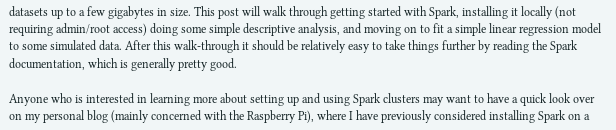datasets up to a few gigabytes in size. This post will walk through getting started with Spark, installing it locally (not requiring admin/root access) doing some simple descriptive analysis, and moving on to fit a simple linear regression model to some simulated data. After this walk-through it should be relatively easy to take things further by reading the Spark documentation, which is generally pretty good.

Anyone who is interested in learning more about setting up and using Spark clusters may want to have a quick look over on my personal blog (mainly concerned with the Raspberry Pi), where I have previously considered installing Spark on a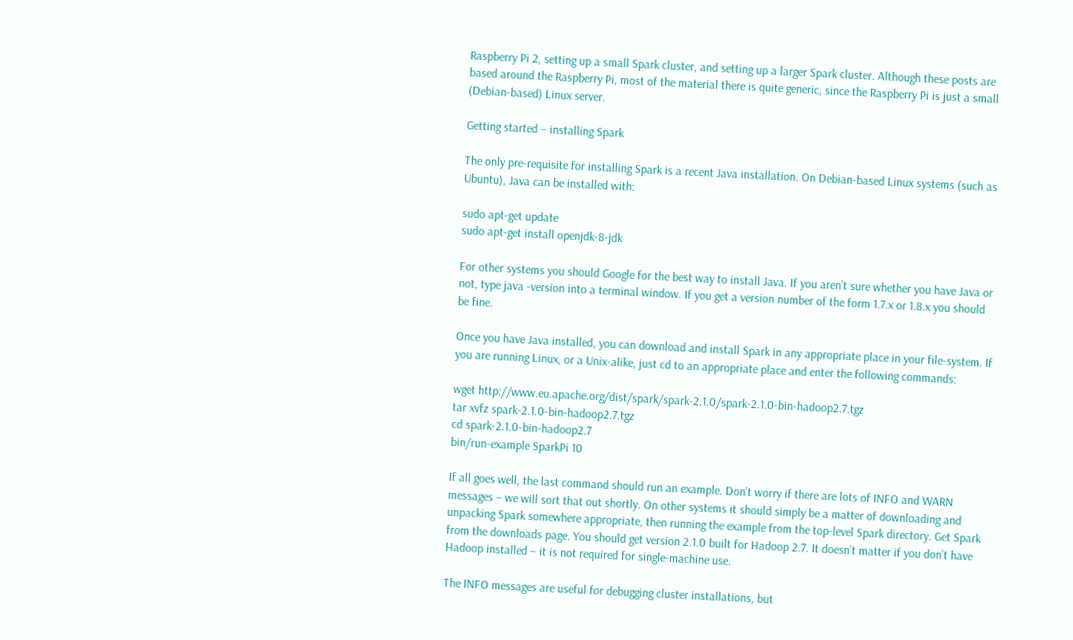Raspberry Pi 2, setting up a small Spark cluster, and setting up a larger Spark cluster. Although these posts are based around the Raspberry Pi, most of the material there is quite generic, since the Raspberry Pi is just a small (Debian-based) Linux server.

Getting started – installing Spark

The only pre-requisite for installing Spark is a recent Java installation. On Debian-based Linux systems (such as Ubuntu), Java can be installed with:

sudo apt-get update
sudo apt-get install openjdk-8-jdk

For other systems you should Google for the best way to install Java. If you aren’t sure whether you have Java or not, type java -version into a terminal window. If you get a version number of the form 1.7.x or 1.8.x you should be fine.

Once you have Java installed, you can download and install Spark in any appropriate place in your file-system. If you are running Linux, or a Unix-alike, just cd to an appropriate place and enter the following commands:

wget http://www.eu.apache.org/dist/spark/spark-2.1.0/spark-2.1.0-bin-hadoop2.7.tgz
tar xvfz spark-2.1.0-bin-hadoop2.7.tgz
cd spark-2.1.0-bin-hadoop2.7
bin/run-example SparkPi 10

If all goes well, the last command should run an example. Don’t worry if there are lots of INFO and WARN messages – we will sort that out shortly. On other systems it should simply be a matter of downloading and unpacking Spark somewhere appropriate, then running the example from the top-level Spark directory. Get Spark from the downloads page. You should get version 2.1.0 built for Hadoop 2.7. It doesn’t matter if you don’t have Hadoop installed – it is not required for single-machine use.

The INFO messages are useful for debugging cluster installations, but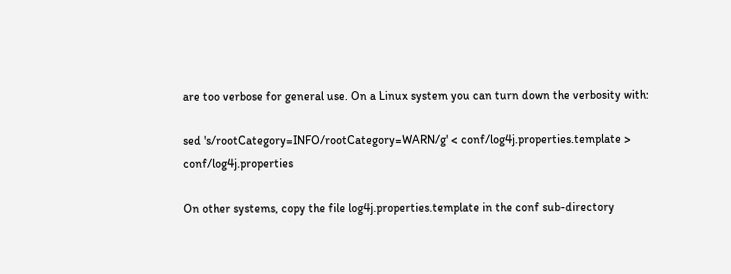are too verbose for general use. On a Linux system you can turn down the verbosity with:

sed 's/rootCategory=INFO/rootCategory=WARN/g' < conf/log4j.properties.template > conf/log4j.properties

On other systems, copy the file log4j.properties.template in the conf sub-directory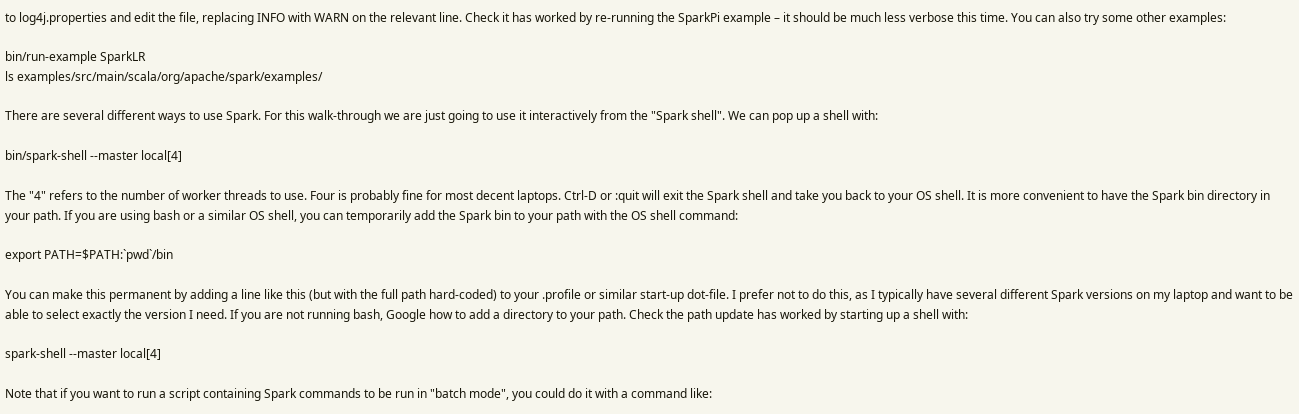to log4j.properties and edit the file, replacing INFO with WARN on the relevant line. Check it has worked by re-running the SparkPi example – it should be much less verbose this time. You can also try some other examples:

bin/run-example SparkLR
ls examples/src/main/scala/org/apache/spark/examples/

There are several different ways to use Spark. For this walk-through we are just going to use it interactively from the "Spark shell". We can pop up a shell with:

bin/spark-shell --master local[4]

The "4" refers to the number of worker threads to use. Four is probably fine for most decent laptops. Ctrl-D or :quit will exit the Spark shell and take you back to your OS shell. It is more convenient to have the Spark bin directory in your path. If you are using bash or a similar OS shell, you can temporarily add the Spark bin to your path with the OS shell command:

export PATH=$PATH:`pwd`/bin

You can make this permanent by adding a line like this (but with the full path hard-coded) to your .profile or similar start-up dot-file. I prefer not to do this, as I typically have several different Spark versions on my laptop and want to be able to select exactly the version I need. If you are not running bash, Google how to add a directory to your path. Check the path update has worked by starting up a shell with:

spark-shell --master local[4]

Note that if you want to run a script containing Spark commands to be run in "batch mode", you could do it with a command like: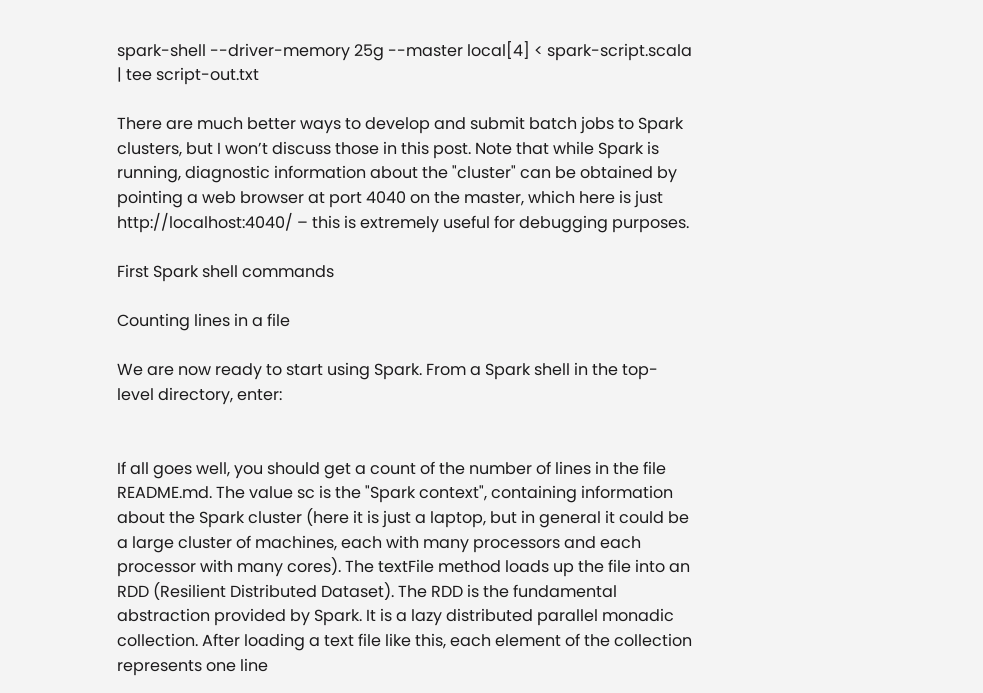spark-shell --driver-memory 25g --master local[4] < spark-script.scala | tee script-out.txt

There are much better ways to develop and submit batch jobs to Spark clusters, but I won’t discuss those in this post. Note that while Spark is running, diagnostic information about the "cluster" can be obtained by pointing a web browser at port 4040 on the master, which here is just http://localhost:4040/ – this is extremely useful for debugging purposes.

First Spark shell commands

Counting lines in a file

We are now ready to start using Spark. From a Spark shell in the top-level directory, enter:


If all goes well, you should get a count of the number of lines in the file README.md. The value sc is the "Spark context", containing information about the Spark cluster (here it is just a laptop, but in general it could be a large cluster of machines, each with many processors and each processor with many cores). The textFile method loads up the file into an RDD (Resilient Distributed Dataset). The RDD is the fundamental abstraction provided by Spark. It is a lazy distributed parallel monadic collection. After loading a text file like this, each element of the collection represents one line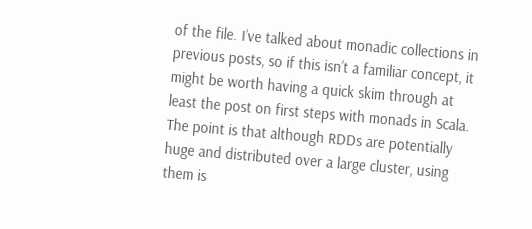of the file. I’ve talked about monadic collections in previous posts, so if this isn’t a familiar concept, it might be worth having a quick skim through at least the post on first steps with monads in Scala. The point is that although RDDs are potentially huge and distributed over a large cluster, using them is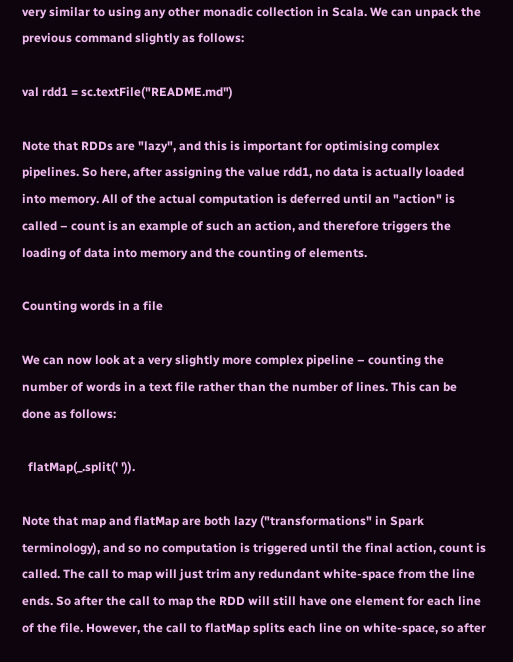very similar to using any other monadic collection in Scala. We can unpack the previous command slightly as follows:

val rdd1 = sc.textFile("README.md")

Note that RDDs are "lazy", and this is important for optimising complex pipelines. So here, after assigning the value rdd1, no data is actually loaded into memory. All of the actual computation is deferred until an "action" is called – count is an example of such an action, and therefore triggers the loading of data into memory and the counting of elements.

Counting words in a file

We can now look at a very slightly more complex pipeline – counting the number of words in a text file rather than the number of lines. This can be done as follows:

  flatMap(_.split(' ')).

Note that map and flatMap are both lazy ("transformations" in Spark terminology), and so no computation is triggered until the final action, count is called. The call to map will just trim any redundant white-space from the line ends. So after the call to map the RDD will still have one element for each line of the file. However, the call to flatMap splits each line on white-space, so after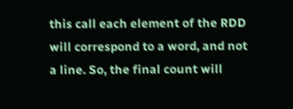this call each element of the RDD will correspond to a word, and not a line. So, the final count will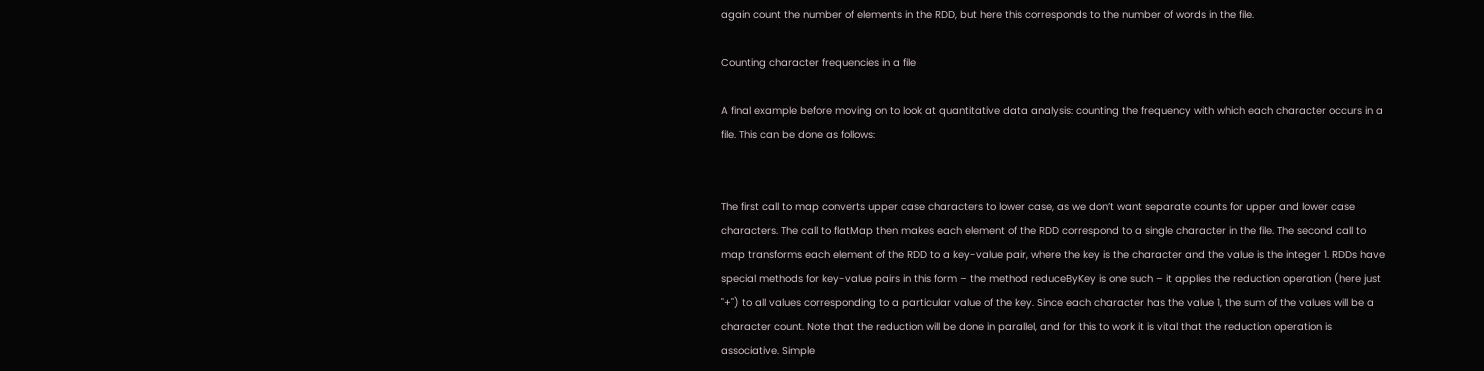again count the number of elements in the RDD, but here this corresponds to the number of words in the file.

Counting character frequencies in a file

A final example before moving on to look at quantitative data analysis: counting the frequency with which each character occurs in a file. This can be done as follows:


The first call to map converts upper case characters to lower case, as we don’t want separate counts for upper and lower case characters. The call to flatMap then makes each element of the RDD correspond to a single character in the file. The second call to map transforms each element of the RDD to a key-value pair, where the key is the character and the value is the integer 1. RDDs have special methods for key-value pairs in this form – the method reduceByKey is one such – it applies the reduction operation (here just "+") to all values corresponding to a particular value of the key. Since each character has the value 1, the sum of the values will be a character count. Note that the reduction will be done in parallel, and for this to work it is vital that the reduction operation is associative. Simple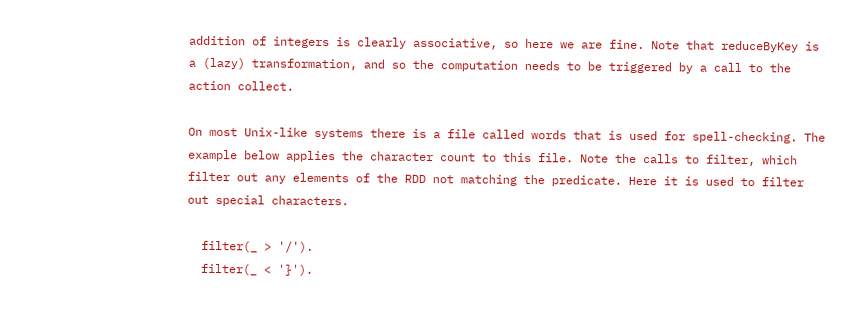addition of integers is clearly associative, so here we are fine. Note that reduceByKey is a (lazy) transformation, and so the computation needs to be triggered by a call to the action collect.

On most Unix-like systems there is a file called words that is used for spell-checking. The example below applies the character count to this file. Note the calls to filter, which filter out any elements of the RDD not matching the predicate. Here it is used to filter out special characters.

  filter(_ > '/').
  filter(_ < '}').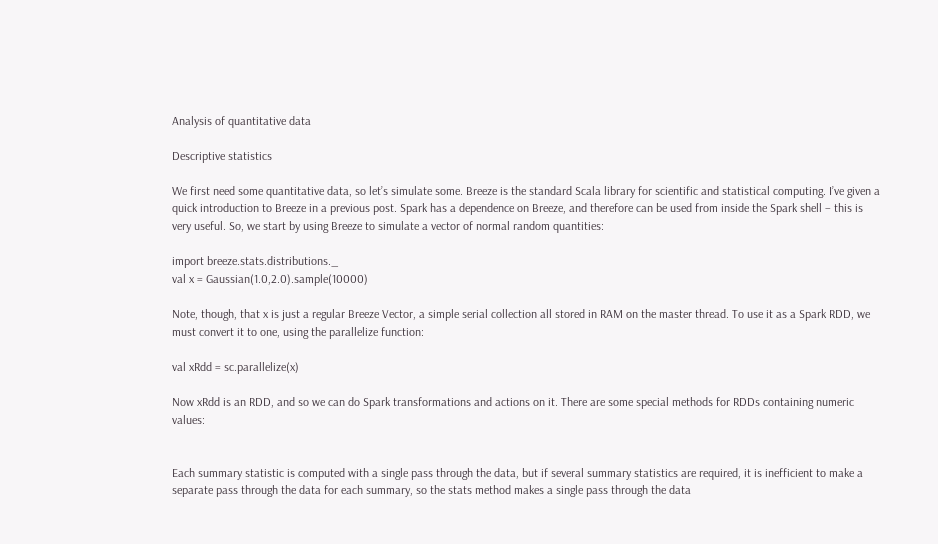Analysis of quantitative data

Descriptive statistics

We first need some quantitative data, so let’s simulate some. Breeze is the standard Scala library for scientific and statistical computing. I’ve given a quick introduction to Breeze in a previous post. Spark has a dependence on Breeze, and therefore can be used from inside the Spark shell – this is very useful. So, we start by using Breeze to simulate a vector of normal random quantities:

import breeze.stats.distributions._
val x = Gaussian(1.0,2.0).sample(10000)

Note, though, that x is just a regular Breeze Vector, a simple serial collection all stored in RAM on the master thread. To use it as a Spark RDD, we must convert it to one, using the parallelize function:

val xRdd = sc.parallelize(x)

Now xRdd is an RDD, and so we can do Spark transformations and actions on it. There are some special methods for RDDs containing numeric values:


Each summary statistic is computed with a single pass through the data, but if several summary statistics are required, it is inefficient to make a separate pass through the data for each summary, so the stats method makes a single pass through the data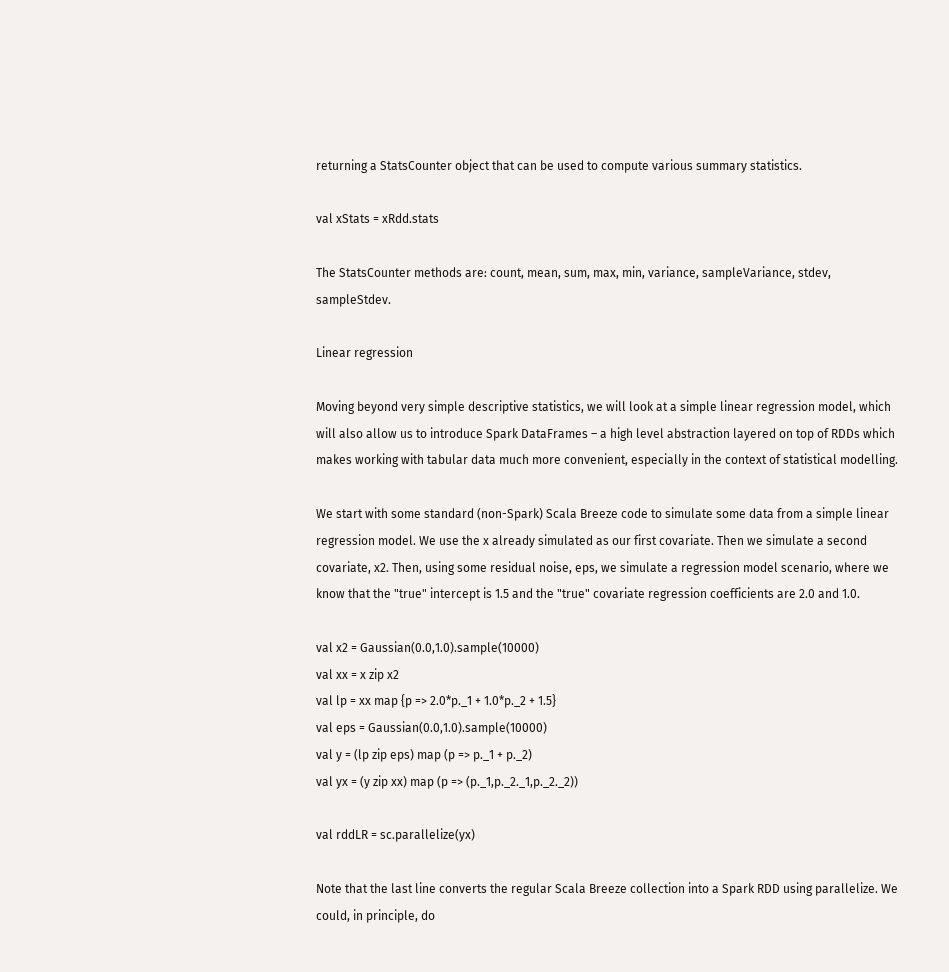returning a StatsCounter object that can be used to compute various summary statistics.

val xStats = xRdd.stats

The StatsCounter methods are: count, mean, sum, max, min, variance, sampleVariance, stdev, sampleStdev.

Linear regression

Moving beyond very simple descriptive statistics, we will look at a simple linear regression model, which will also allow us to introduce Spark DataFrames – a high level abstraction layered on top of RDDs which makes working with tabular data much more convenient, especially in the context of statistical modelling.

We start with some standard (non-Spark) Scala Breeze code to simulate some data from a simple linear regression model. We use the x already simulated as our first covariate. Then we simulate a second covariate, x2. Then, using some residual noise, eps, we simulate a regression model scenario, where we know that the "true" intercept is 1.5 and the "true" covariate regression coefficients are 2.0 and 1.0.

val x2 = Gaussian(0.0,1.0).sample(10000)
val xx = x zip x2
val lp = xx map {p => 2.0*p._1 + 1.0*p._2 + 1.5}
val eps = Gaussian(0.0,1.0).sample(10000)
val y = (lp zip eps) map (p => p._1 + p._2)
val yx = (y zip xx) map (p => (p._1,p._2._1,p._2._2))

val rddLR = sc.parallelize(yx)

Note that the last line converts the regular Scala Breeze collection into a Spark RDD using parallelize. We could, in principle, do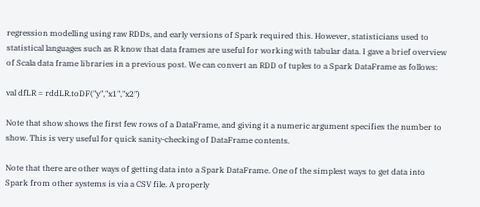regression modelling using raw RDDs, and early versions of Spark required this. However, statisticians used to statistical languages such as R know that data frames are useful for working with tabular data. I gave a brief overview of Scala data frame libraries in a previous post. We can convert an RDD of tuples to a Spark DataFrame as follows:

val dfLR = rddLR.toDF("y","x1","x2")

Note that show shows the first few rows of a DataFrame, and giving it a numeric argument specifies the number to show. This is very useful for quick sanity-checking of DataFrame contents.

Note that there are other ways of getting data into a Spark DataFrame. One of the simplest ways to get data into Spark from other systems is via a CSV file. A properly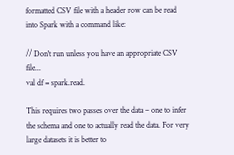formatted CSV file with a header row can be read into Spark with a command like:

// Don't run unless you have an appropriate CSV file...
val df = spark.read.

This requires two passes over the data – one to infer the schema and one to actually read the data. For very large datasets it is better to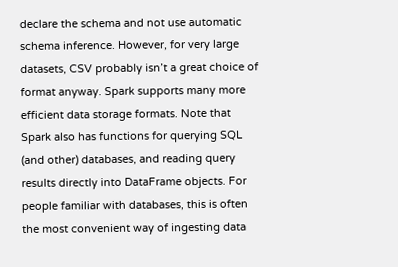declare the schema and not use automatic schema inference. However, for very large datasets, CSV probably isn’t a great choice of format anyway. Spark supports many more efficient data storage formats. Note that Spark also has functions for querying SQL (and other) databases, and reading query results directly into DataFrame objects. For people familiar with databases, this is often the most convenient way of ingesting data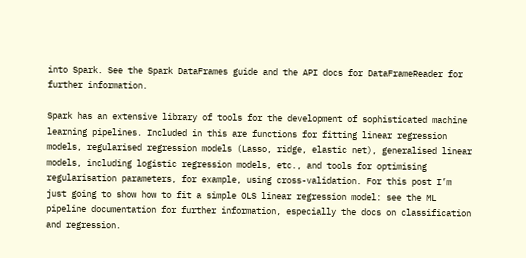into Spark. See the Spark DataFrames guide and the API docs for DataFrameReader for further information.

Spark has an extensive library of tools for the development of sophisticated machine learning pipelines. Included in this are functions for fitting linear regression models, regularised regression models (Lasso, ridge, elastic net), generalised linear models, including logistic regression models, etc., and tools for optimising regularisation parameters, for example, using cross-validation. For this post I’m just going to show how to fit a simple OLS linear regression model: see the ML pipeline documentation for further information, especially the docs on classification and regression.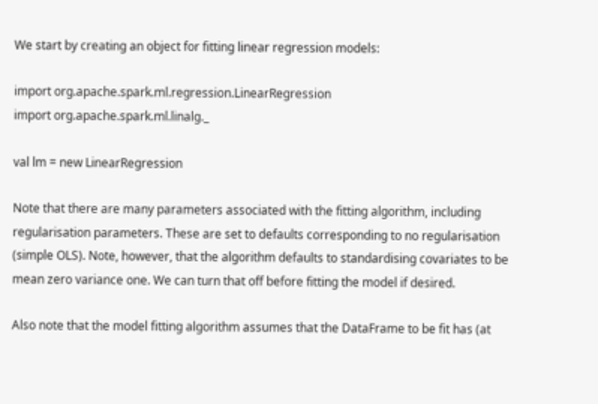We start by creating an object for fitting linear regression models:

import org.apache.spark.ml.regression.LinearRegression
import org.apache.spark.ml.linalg._

val lm = new LinearRegression

Note that there are many parameters associated with the fitting algorithm, including regularisation parameters. These are set to defaults corresponding to no regularisation (simple OLS). Note, however, that the algorithm defaults to standardising covariates to be mean zero variance one. We can turn that off before fitting the model if desired.

Also note that the model fitting algorithm assumes that the DataFrame to be fit has (at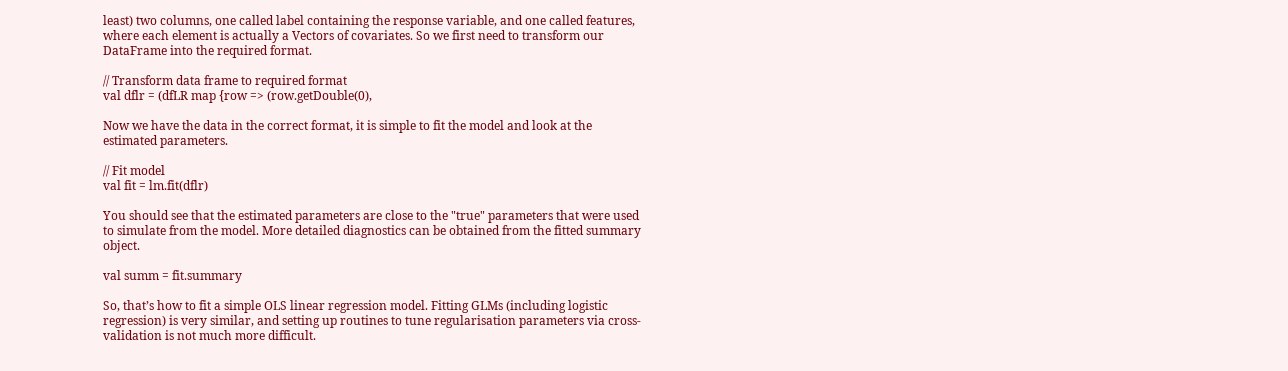least) two columns, one called label containing the response variable, and one called features, where each element is actually a Vectors of covariates. So we first need to transform our DataFrame into the required format.

// Transform data frame to required format
val dflr = (dfLR map {row => (row.getDouble(0),

Now we have the data in the correct format, it is simple to fit the model and look at the estimated parameters.

// Fit model
val fit = lm.fit(dflr)

You should see that the estimated parameters are close to the "true" parameters that were used to simulate from the model. More detailed diagnostics can be obtained from the fitted summary object.

val summ = fit.summary

So, that’s how to fit a simple OLS linear regression model. Fitting GLMs (including logistic regression) is very similar, and setting up routines to tune regularisation parameters via cross-validation is not much more difficult.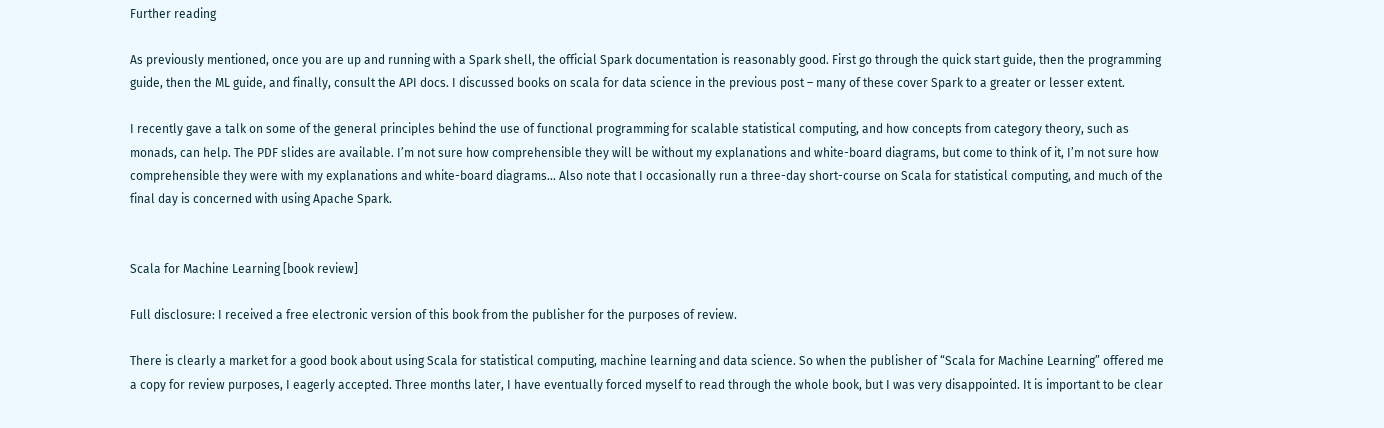Further reading

As previously mentioned, once you are up and running with a Spark shell, the official Spark documentation is reasonably good. First go through the quick start guide, then the programming guide, then the ML guide, and finally, consult the API docs. I discussed books on scala for data science in the previous post – many of these cover Spark to a greater or lesser extent.

I recently gave a talk on some of the general principles behind the use of functional programming for scalable statistical computing, and how concepts from category theory, such as monads, can help. The PDF slides are available. I’m not sure how comprehensible they will be without my explanations and white-board diagrams, but come to think of it, I’m not sure how comprehensible they were with my explanations and white-board diagrams… Also note that I occasionally run a three-day short-course on Scala for statistical computing, and much of the final day is concerned with using Apache Spark.


Scala for Machine Learning [book review]

Full disclosure: I received a free electronic version of this book from the publisher for the purposes of review.

There is clearly a market for a good book about using Scala for statistical computing, machine learning and data science. So when the publisher of “Scala for Machine Learning” offered me a copy for review purposes, I eagerly accepted. Three months later, I have eventually forced myself to read through the whole book, but I was very disappointed. It is important to be clear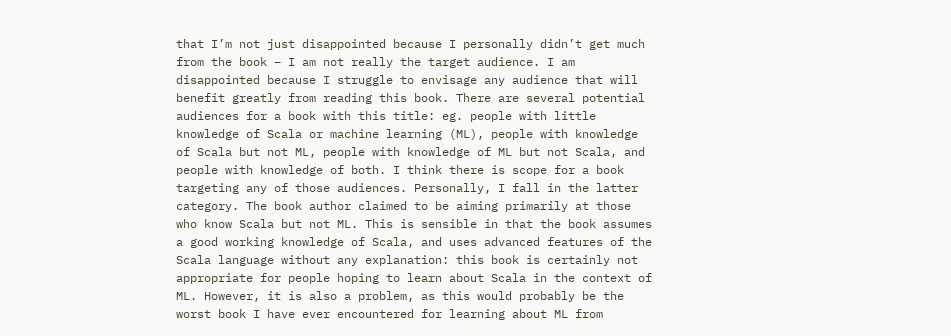that I’m not just disappointed because I personally didn’t get much from the book – I am not really the target audience. I am disappointed because I struggle to envisage any audience that will benefit greatly from reading this book. There are several potential audiences for a book with this title: eg. people with little knowledge of Scala or machine learning (ML), people with knowledge of Scala but not ML, people with knowledge of ML but not Scala, and people with knowledge of both. I think there is scope for a book targeting any of those audiences. Personally, I fall in the latter category. The book author claimed to be aiming primarily at those who know Scala but not ML. This is sensible in that the book assumes a good working knowledge of Scala, and uses advanced features of the Scala language without any explanation: this book is certainly not appropriate for people hoping to learn about Scala in the context of ML. However, it is also a problem, as this would probably be the worst book I have ever encountered for learning about ML from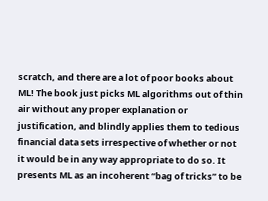scratch, and there are a lot of poor books about ML! The book just picks ML algorithms out of thin air without any proper explanation or justification, and blindly applies them to tedious financial data sets irrespective of whether or not it would be in any way appropriate to do so. It presents ML as an incoherent “bag of tricks” to be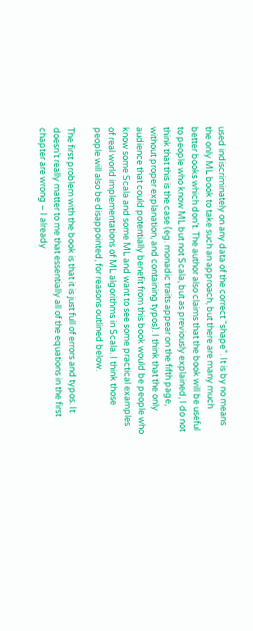used indiscriminately on any data of the correct “shape”. It is by no means the only ML book to take such an approach, but there are many much better books which don’t. The author also claims that the book will be useful to people who know ML but not Scala, but as previously explained, I do not think that this is the case (eg. monadic traits appear on the fifth page, without proper explanation, and containing typos). I think that the only audience that could potentially benefit from this book would be people who know some Scala and some ML and want to see some practical examples of real world implementations of ML algorithms in Scala. I think those people will also be disappointed, for reasons outlined below.

The first problem with the book is that it is just full of errors and typos. It doesn’t really matter to me that essentially all of the equations in the first chapter are wrong – I already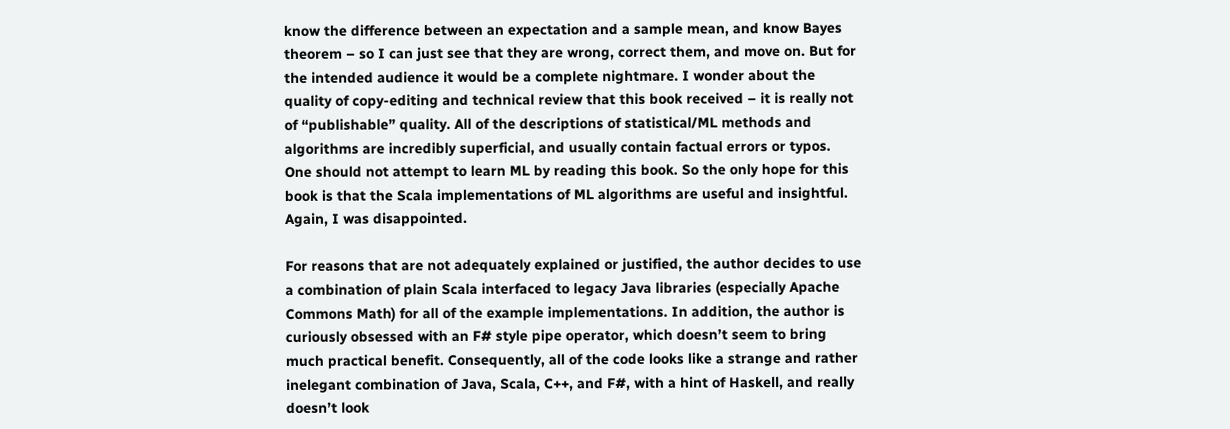know the difference between an expectation and a sample mean, and know Bayes theorem – so I can just see that they are wrong, correct them, and move on. But for the intended audience it would be a complete nightmare. I wonder about the quality of copy-editing and technical review that this book received – it is really not of “publishable” quality. All of the descriptions of statistical/ML methods and algorithms are incredibly superficial, and usually contain factual errors or typos. One should not attempt to learn ML by reading this book. So the only hope for this book is that the Scala implementations of ML algorithms are useful and insightful. Again, I was disappointed.

For reasons that are not adequately explained or justified, the author decides to use a combination of plain Scala interfaced to legacy Java libraries (especially Apache Commons Math) for all of the example implementations. In addition, the author is curiously obsessed with an F# style pipe operator, which doesn’t seem to bring much practical benefit. Consequently, all of the code looks like a strange and rather inelegant combination of Java, Scala, C++, and F#, with a hint of Haskell, and really doesn’t look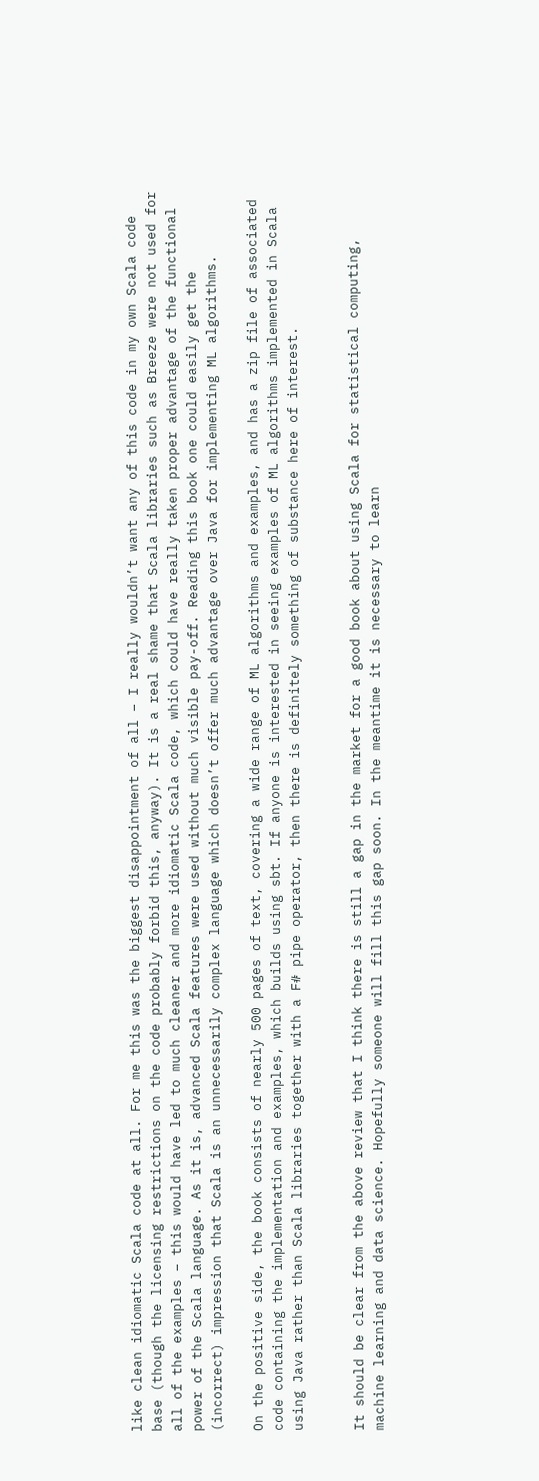like clean idiomatic Scala code at all. For me this was the biggest disappointment of all – I really wouldn’t want any of this code in my own Scala code base (though the licensing restrictions on the code probably forbid this, anyway). It is a real shame that Scala libraries such as Breeze were not used for all of the examples – this would have led to much cleaner and more idiomatic Scala code, which could have really taken proper advantage of the functional power of the Scala language. As it is, advanced Scala features were used without much visible pay-off. Reading this book one could easily get the (incorrect) impression that Scala is an unnecessarily complex language which doesn’t offer much advantage over Java for implementing ML algorithms.

On the positive side, the book consists of nearly 500 pages of text, covering a wide range of ML algorithms and examples, and has a zip file of associated code containing the implementation and examples, which builds using sbt. If anyone is interested in seeing examples of ML algorithms implemented in Scala using Java rather than Scala libraries together with a F# pipe operator, then there is definitely something of substance here of interest.


It should be clear from the above review that I think there is still a gap in the market for a good book about using Scala for statistical computing, machine learning and data science. Hopefully someone will fill this gap soon. In the meantime it is necessary to learn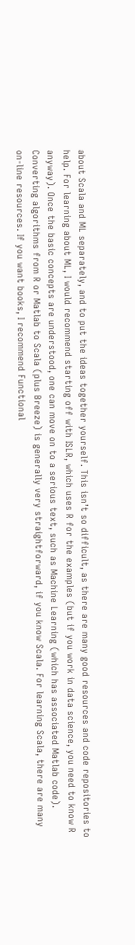about Scala and ML separately, and to put the ideas together yourself. This isn’t so difficult, as there are many good resources and code repositories to help. For learning about ML, I would recommend starting off with ISLR, which uses R for the examples (but if you work in data science, you need to know R anyway). Once the basic concepts are understood, one can move on to a serious text, such as Machine Learning (which has associated Matlab code). Converting algorithms from R or Matlab to Scala (plus Breeze) is generally very straightforward, if you know Scala. For learning Scala, there are many on-line resources. If you want books, I recommend Functional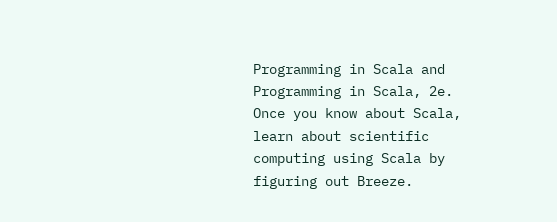Programming in Scala and Programming in Scala, 2e. Once you know about Scala, learn about scientific computing using Scala by figuring out Breeze.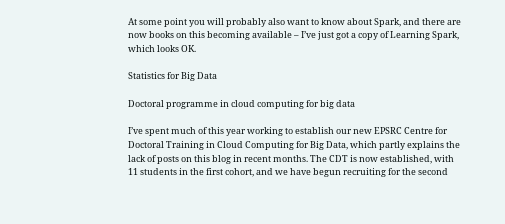At some point you will probably also want to know about Spark, and there are now books on this becoming available – I’ve just got a copy of Learning Spark, which looks OK.

Statistics for Big Data

Doctoral programme in cloud computing for big data

I’ve spent much of this year working to establish our new EPSRC Centre for Doctoral Training in Cloud Computing for Big Data, which partly explains the lack of posts on this blog in recent months. The CDT is now established, with 11 students in the first cohort, and we have begun recruiting for the second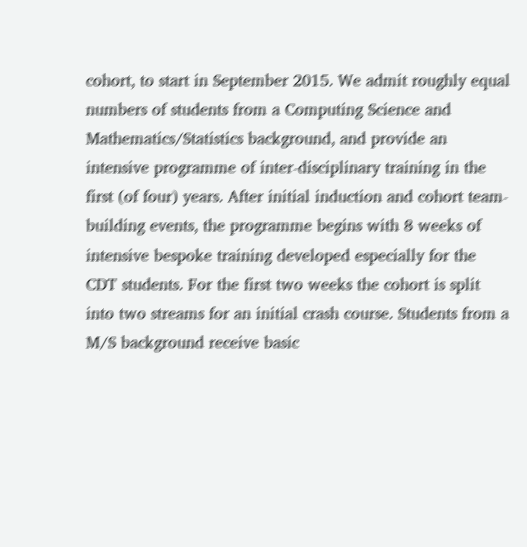cohort, to start in September 2015. We admit roughly equal numbers of students from a Computing Science and Mathematics/Statistics background, and provide an intensive programme of inter-disciplinary training in the first (of four) years. After initial induction and cohort team-building events, the programme begins with 8 weeks of intensive bespoke training developed especially for the CDT students. For the first two weeks the cohort is split into two streams for an initial crash course. Students from a M/S background receive basic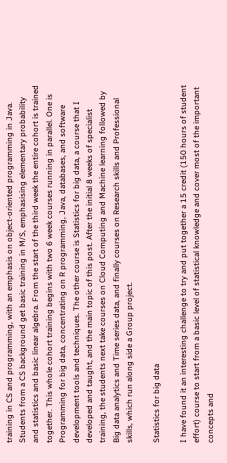training in CS and programming, with an emphasis on object-oriented programming in Java. Students from a CS background get basic training in M/S, emphasising elementary probability and statistics and basic linear algebra. From the start of the third week the entire cohort is trained together. This whole cohort training begins with two 6 week courses running in parallel. One is Programming for big data, concentrating on R programming, Java, databases, and software development tools and techniques. The other course is Statistics for big data, a course that I developed and taught, and the main topic of this post. After the initial 8 weeks of specialist training, the students next take courses on Cloud Computing and Machine learning followed by Big data analytics and Time series data, and finally courses on Research skills and Professional skills, which run along side a Group project.

Statistics for big data

I have found it an interesting challenge to try and put together a 15 credit (150 hours of student effort) course to start from a basic level of statistical knowledge and cover most of the important concepts and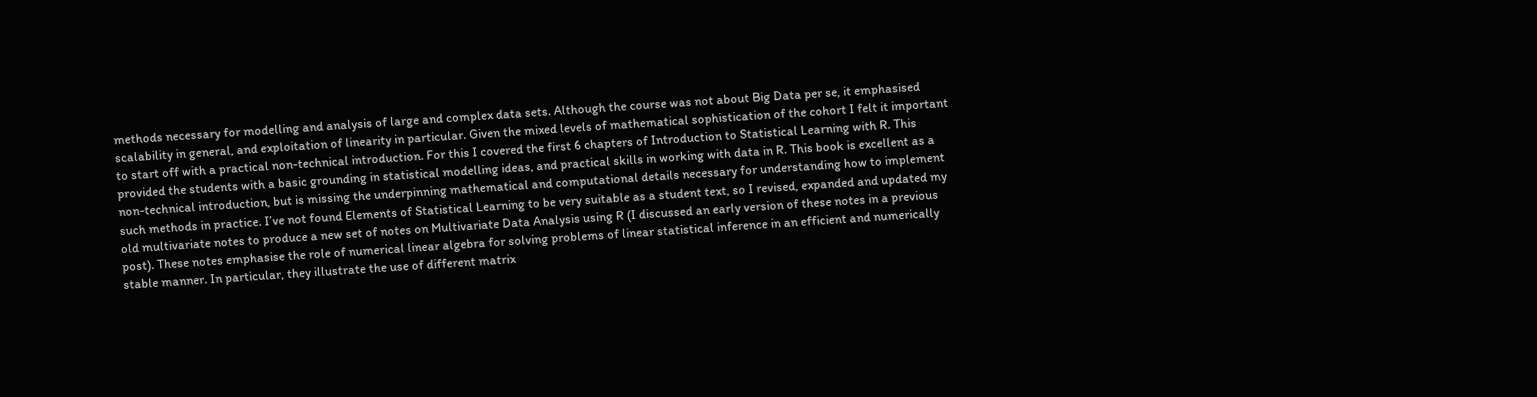methods necessary for modelling and analysis of large and complex data sets. Although the course was not about Big Data per se, it emphasised scalability in general, and exploitation of linearity in particular. Given the mixed levels of mathematical sophistication of the cohort I felt it important to start off with a practical non-technical introduction. For this I covered the first 6 chapters of Introduction to Statistical Learning with R. This provided the students with a basic grounding in statistical modelling ideas, and practical skills in working with data in R. This book is excellent as a non-technical introduction, but is missing the underpinning mathematical and computational details necessary for understanding how to implement such methods in practice. I’ve not found Elements of Statistical Learning to be very suitable as a student text, so I revised, expanded and updated my old multivariate notes to produce a new set of notes on Multivariate Data Analysis using R (I discussed an early version of these notes in a previous post). These notes emphasise the role of numerical linear algebra for solving problems of linear statistical inference in an efficient and numerically stable manner. In particular, they illustrate the use of different matrix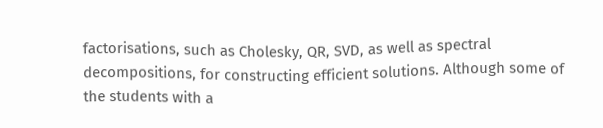factorisations, such as Cholesky, QR, SVD, as well as spectral decompositions, for constructing efficient solutions. Although some of the students with a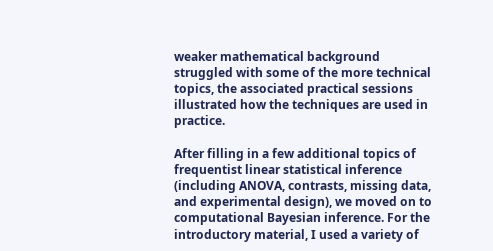weaker mathematical background struggled with some of the more technical topics, the associated practical sessions illustrated how the techniques are used in practice.

After filling in a few additional topics of frequentist linear statistical inference (including ANOVA, contrasts, missing data, and experimental design), we moved on to computational Bayesian inference. For the introductory material, I used a variety of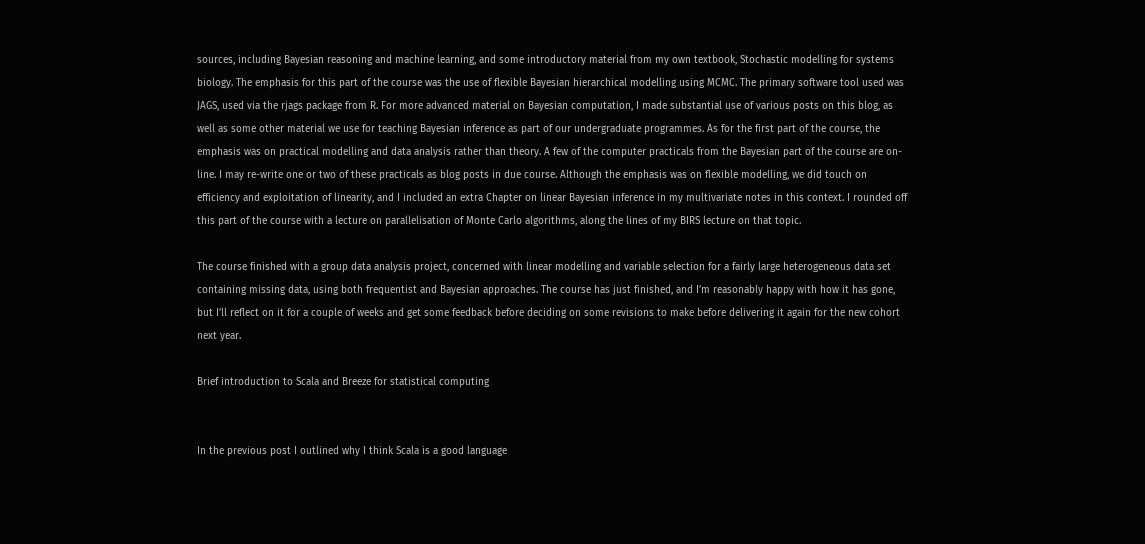sources, including Bayesian reasoning and machine learning, and some introductory material from my own textbook, Stochastic modelling for systems biology. The emphasis for this part of the course was the use of flexible Bayesian hierarchical modelling using MCMC. The primary software tool used was JAGS, used via the rjags package from R. For more advanced material on Bayesian computation, I made substantial use of various posts on this blog, as well as some other material we use for teaching Bayesian inference as part of our undergraduate programmes. As for the first part of the course, the emphasis was on practical modelling and data analysis rather than theory. A few of the computer practicals from the Bayesian part of the course are on-line. I may re-write one or two of these practicals as blog posts in due course. Although the emphasis was on flexible modelling, we did touch on efficiency and exploitation of linearity, and I included an extra Chapter on linear Bayesian inference in my multivariate notes in this context. I rounded off this part of the course with a lecture on parallelisation of Monte Carlo algorithms, along the lines of my BIRS lecture on that topic.

The course finished with a group data analysis project, concerned with linear modelling and variable selection for a fairly large heterogeneous data set containing missing data, using both frequentist and Bayesian approaches. The course has just finished, and I’m reasonably happy with how it has gone, but I’ll reflect on it for a couple of weeks and get some feedback before deciding on some revisions to make before delivering it again for the new cohort next year.

Brief introduction to Scala and Breeze for statistical computing


In the previous post I outlined why I think Scala is a good language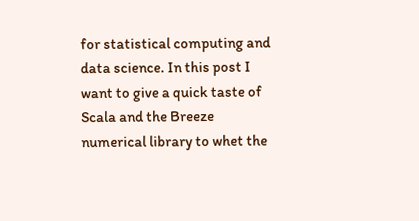for statistical computing and data science. In this post I want to give a quick taste of Scala and the Breeze numerical library to whet the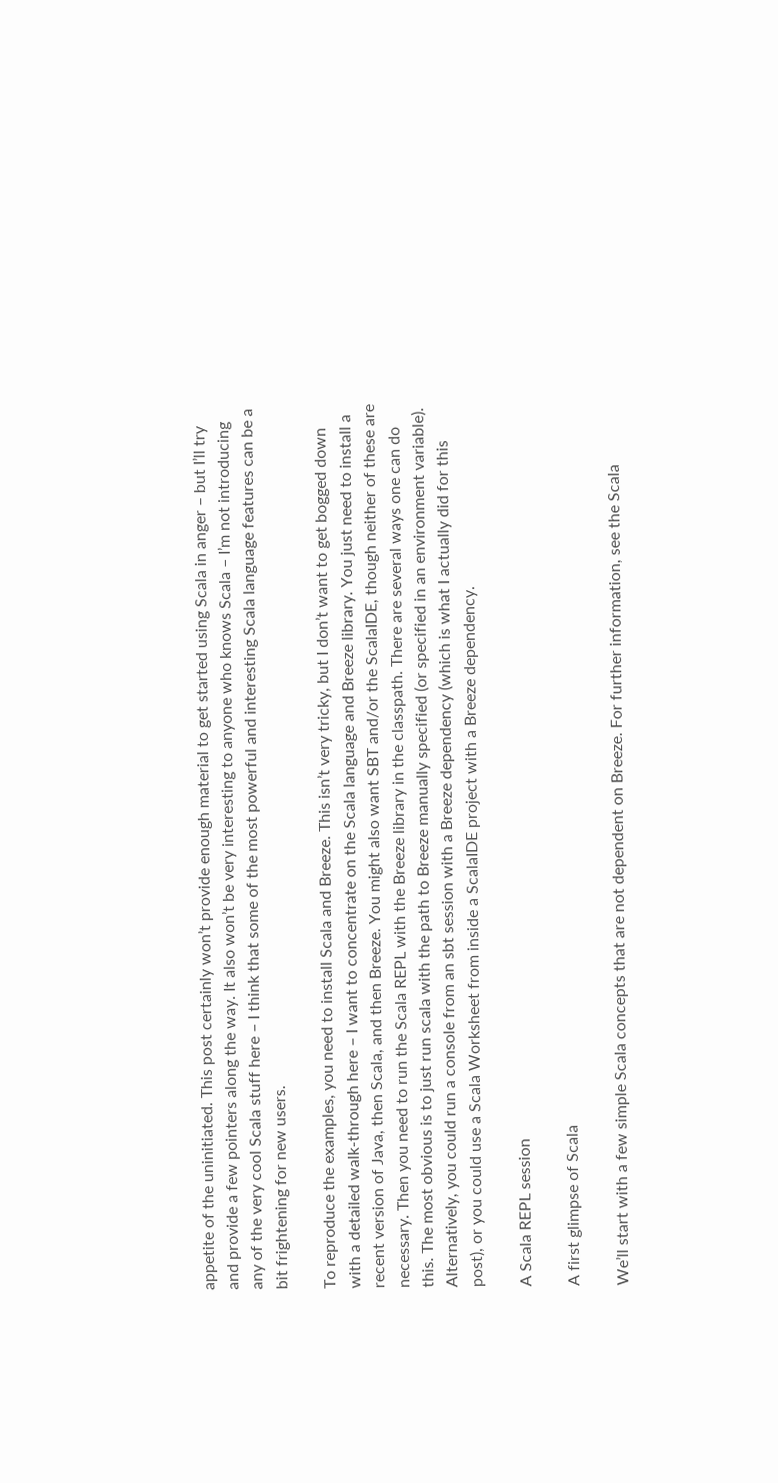appetite of the uninitiated. This post certainly won’t provide enough material to get started using Scala in anger – but I’ll try and provide a few pointers along the way. It also won’t be very interesting to anyone who knows Scala – I’m not introducing any of the very cool Scala stuff here – I think that some of the most powerful and interesting Scala language features can be a bit frightening for new users.

To reproduce the examples, you need to install Scala and Breeze. This isn’t very tricky, but I don’t want to get bogged down with a detailed walk-through here – I want to concentrate on the Scala language and Breeze library. You just need to install a recent version of Java, then Scala, and then Breeze. You might also want SBT and/or the ScalaIDE, though neither of these are necessary. Then you need to run the Scala REPL with the Breeze library in the classpath. There are several ways one can do this. The most obvious is to just run scala with the path to Breeze manually specified (or specified in an environment variable). Alternatively, you could run a console from an sbt session with a Breeze dependency (which is what I actually did for this post), or you could use a Scala Worksheet from inside a ScalaIDE project with a Breeze dependency.

A Scala REPL session

A first glimpse of Scala

We’ll start with a few simple Scala concepts that are not dependent on Breeze. For further information, see the Scala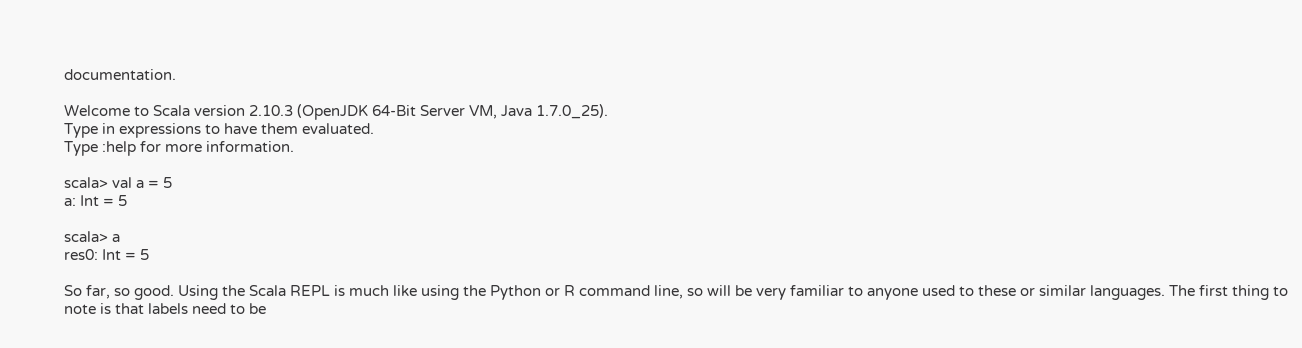documentation.

Welcome to Scala version 2.10.3 (OpenJDK 64-Bit Server VM, Java 1.7.0_25).
Type in expressions to have them evaluated.
Type :help for more information.

scala> val a = 5
a: Int = 5

scala> a
res0: Int = 5

So far, so good. Using the Scala REPL is much like using the Python or R command line, so will be very familiar to anyone used to these or similar languages. The first thing to note is that labels need to be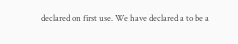declared on first use. We have declared a to be a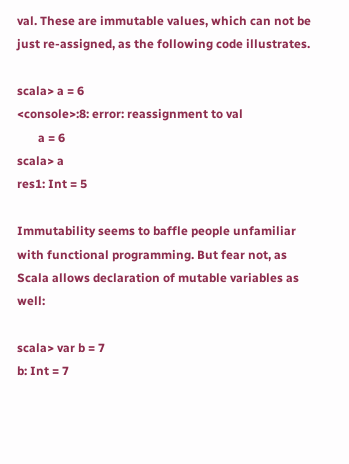val. These are immutable values, which can not be just re-assigned, as the following code illustrates.

scala> a = 6
<console>:8: error: reassignment to val
       a = 6
scala> a
res1: Int = 5

Immutability seems to baffle people unfamiliar with functional programming. But fear not, as Scala allows declaration of mutable variables as well:

scala> var b = 7
b: Int = 7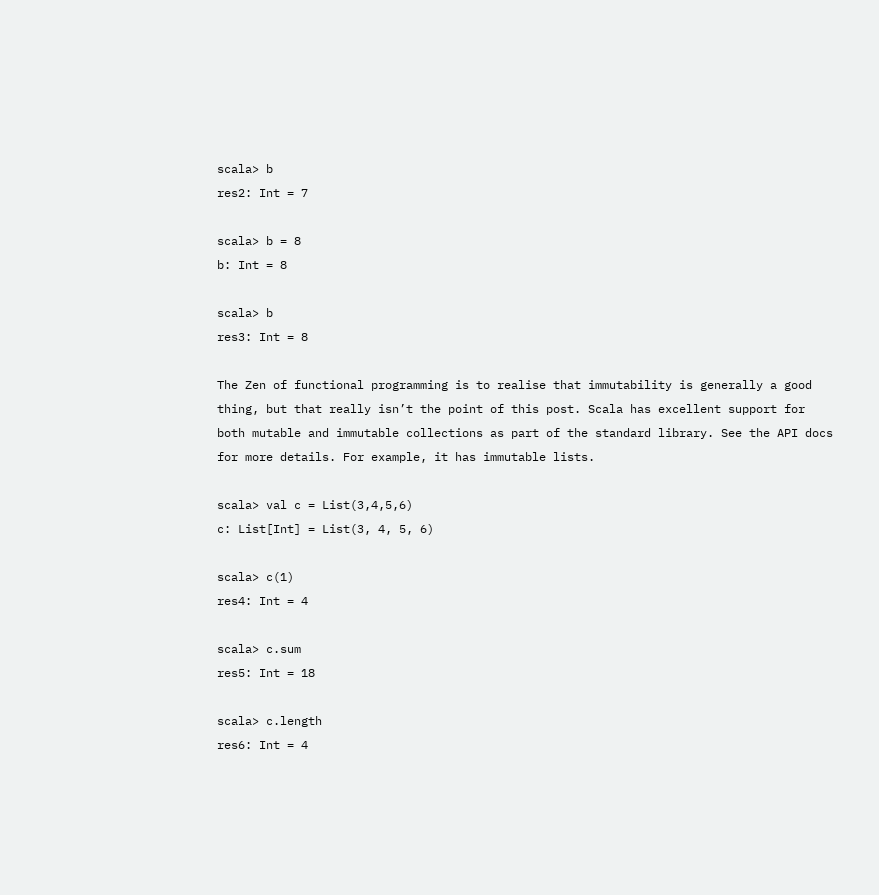scala> b
res2: Int = 7

scala> b = 8
b: Int = 8

scala> b
res3: Int = 8

The Zen of functional programming is to realise that immutability is generally a good thing, but that really isn’t the point of this post. Scala has excellent support for both mutable and immutable collections as part of the standard library. See the API docs for more details. For example, it has immutable lists.

scala> val c = List(3,4,5,6)
c: List[Int] = List(3, 4, 5, 6)

scala> c(1)
res4: Int = 4

scala> c.sum
res5: Int = 18

scala> c.length
res6: Int = 4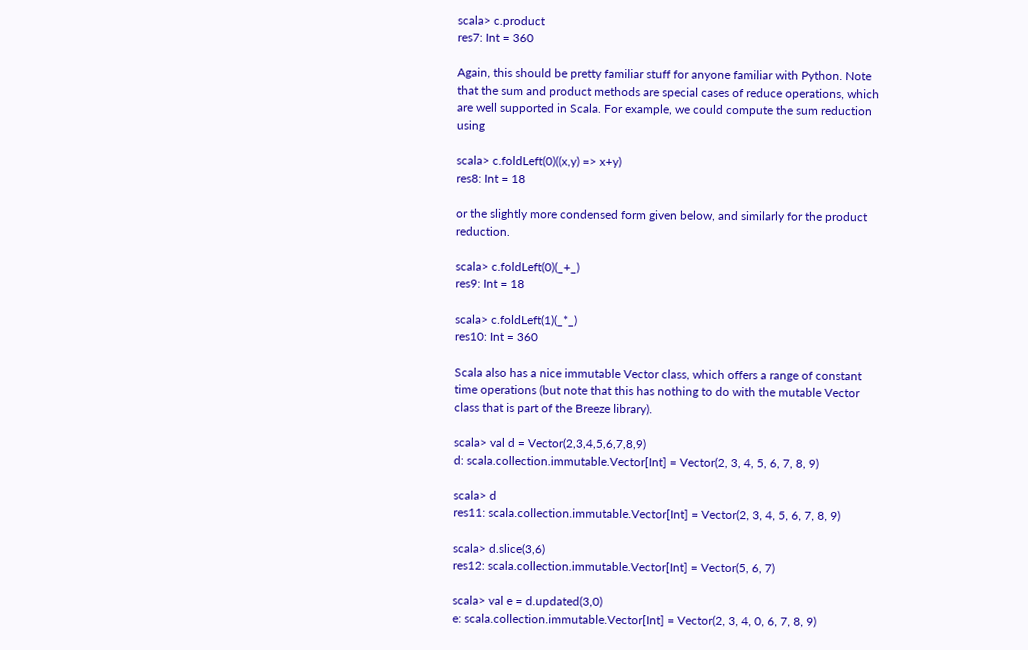scala> c.product
res7: Int = 360

Again, this should be pretty familiar stuff for anyone familiar with Python. Note that the sum and product methods are special cases of reduce operations, which are well supported in Scala. For example, we could compute the sum reduction using

scala> c.foldLeft(0)((x,y) => x+y)
res8: Int = 18

or the slightly more condensed form given below, and similarly for the product reduction.

scala> c.foldLeft(0)(_+_)
res9: Int = 18

scala> c.foldLeft(1)(_*_)
res10: Int = 360

Scala also has a nice immutable Vector class, which offers a range of constant time operations (but note that this has nothing to do with the mutable Vector class that is part of the Breeze library).

scala> val d = Vector(2,3,4,5,6,7,8,9)
d: scala.collection.immutable.Vector[Int] = Vector(2, 3, 4, 5, 6, 7, 8, 9)

scala> d
res11: scala.collection.immutable.Vector[Int] = Vector(2, 3, 4, 5, 6, 7, 8, 9)

scala> d.slice(3,6)
res12: scala.collection.immutable.Vector[Int] = Vector(5, 6, 7)

scala> val e = d.updated(3,0)
e: scala.collection.immutable.Vector[Int] = Vector(2, 3, 4, 0, 6, 7, 8, 9)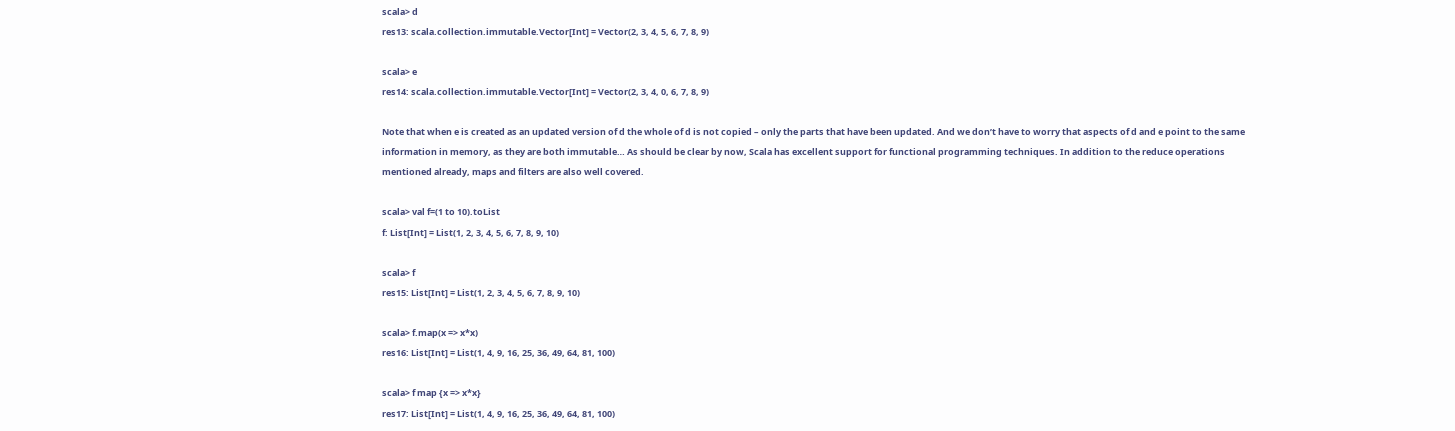scala> d
res13: scala.collection.immutable.Vector[Int] = Vector(2, 3, 4, 5, 6, 7, 8, 9)

scala> e
res14: scala.collection.immutable.Vector[Int] = Vector(2, 3, 4, 0, 6, 7, 8, 9)

Note that when e is created as an updated version of d the whole of d is not copied – only the parts that have been updated. And we don’t have to worry that aspects of d and e point to the same information in memory, as they are both immutable… As should be clear by now, Scala has excellent support for functional programming techniques. In addition to the reduce operations mentioned already, maps and filters are also well covered.

scala> val f=(1 to 10).toList
f: List[Int] = List(1, 2, 3, 4, 5, 6, 7, 8, 9, 10)

scala> f
res15: List[Int] = List(1, 2, 3, 4, 5, 6, 7, 8, 9, 10)

scala> f.map(x => x*x)
res16: List[Int] = List(1, 4, 9, 16, 25, 36, 49, 64, 81, 100)

scala> f map {x => x*x}
res17: List[Int] = List(1, 4, 9, 16, 25, 36, 49, 64, 81, 100)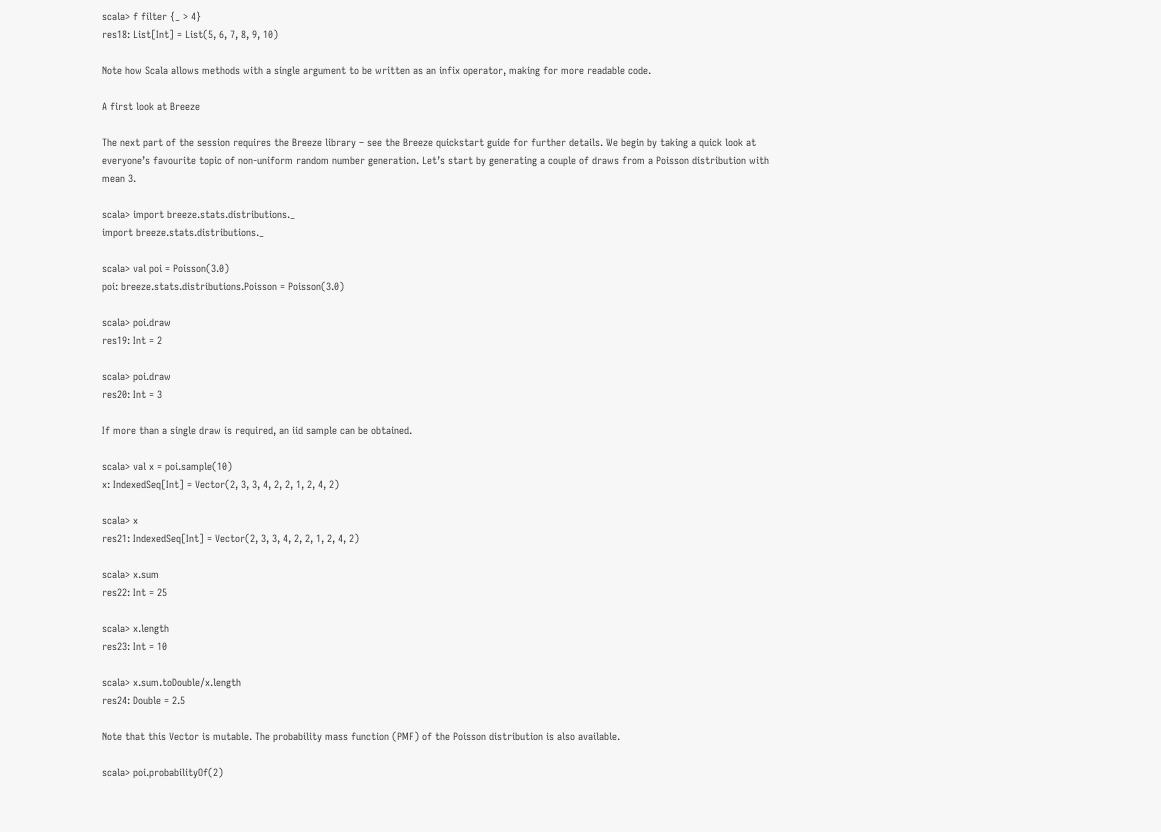scala> f filter {_ > 4}
res18: List[Int] = List(5, 6, 7, 8, 9, 10)

Note how Scala allows methods with a single argument to be written as an infix operator, making for more readable code.

A first look at Breeze

The next part of the session requires the Breeze library – see the Breeze quickstart guide for further details. We begin by taking a quick look at everyone’s favourite topic of non-uniform random number generation. Let’s start by generating a couple of draws from a Poisson distribution with mean 3.

scala> import breeze.stats.distributions._
import breeze.stats.distributions._

scala> val poi = Poisson(3.0)
poi: breeze.stats.distributions.Poisson = Poisson(3.0)

scala> poi.draw
res19: Int = 2

scala> poi.draw
res20: Int = 3

If more than a single draw is required, an iid sample can be obtained.

scala> val x = poi.sample(10)
x: IndexedSeq[Int] = Vector(2, 3, 3, 4, 2, 2, 1, 2, 4, 2)

scala> x
res21: IndexedSeq[Int] = Vector(2, 3, 3, 4, 2, 2, 1, 2, 4, 2)

scala> x.sum
res22: Int = 25

scala> x.length
res23: Int = 10

scala> x.sum.toDouble/x.length
res24: Double = 2.5

Note that this Vector is mutable. The probability mass function (PMF) of the Poisson distribution is also available.

scala> poi.probabilityOf(2)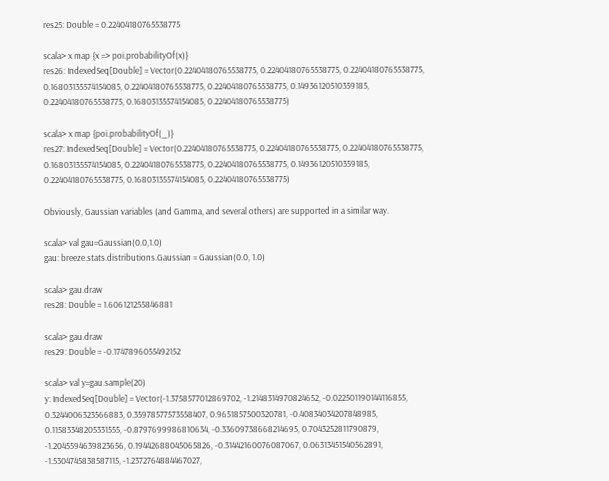res25: Double = 0.22404180765538775

scala> x map {x => poi.probabilityOf(x)}
res26: IndexedSeq[Double] = Vector(0.22404180765538775, 0.22404180765538775, 0.22404180765538775, 0.16803135574154085, 0.22404180765538775, 0.22404180765538775, 0.14936120510359185, 0.22404180765538775, 0.16803135574154085, 0.22404180765538775)

scala> x map {poi.probabilityOf(_)}
res27: IndexedSeq[Double] = Vector(0.22404180765538775, 0.22404180765538775, 0.22404180765538775, 0.16803135574154085, 0.22404180765538775, 0.22404180765538775, 0.14936120510359185, 0.22404180765538775, 0.16803135574154085, 0.22404180765538775)

Obviously, Gaussian variables (and Gamma, and several others) are supported in a similar way.

scala> val gau=Gaussian(0.0,1.0)
gau: breeze.stats.distributions.Gaussian = Gaussian(0.0, 1.0)

scala> gau.draw
res28: Double = 1.606121255846881

scala> gau.draw
res29: Double = -0.1747896055492152

scala> val y=gau.sample(20)
y: IndexedSeq[Double] = Vector(-1.3758577012869702, -1.2148314970824652, -0.022501190144116855, 0.3244006323566883, 0.35978577573558407, 0.9651857500320781, -0.40834034207848985, 0.11583348205331555, -0.8797699986810634, -0.33609738668214695, 0.7043252811790879, -1.2045594639823656, 0.19442688045065826, -0.31442160076087067, 0.06313451540562891, -1.5304745838587115, -1.2372764884467027,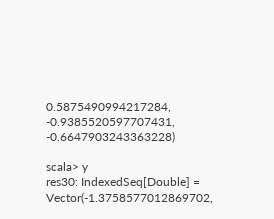0.5875490994217284, -0.9385520597707431, -0.6647903243363228)

scala> y
res30: IndexedSeq[Double] = Vector(-1.3758577012869702,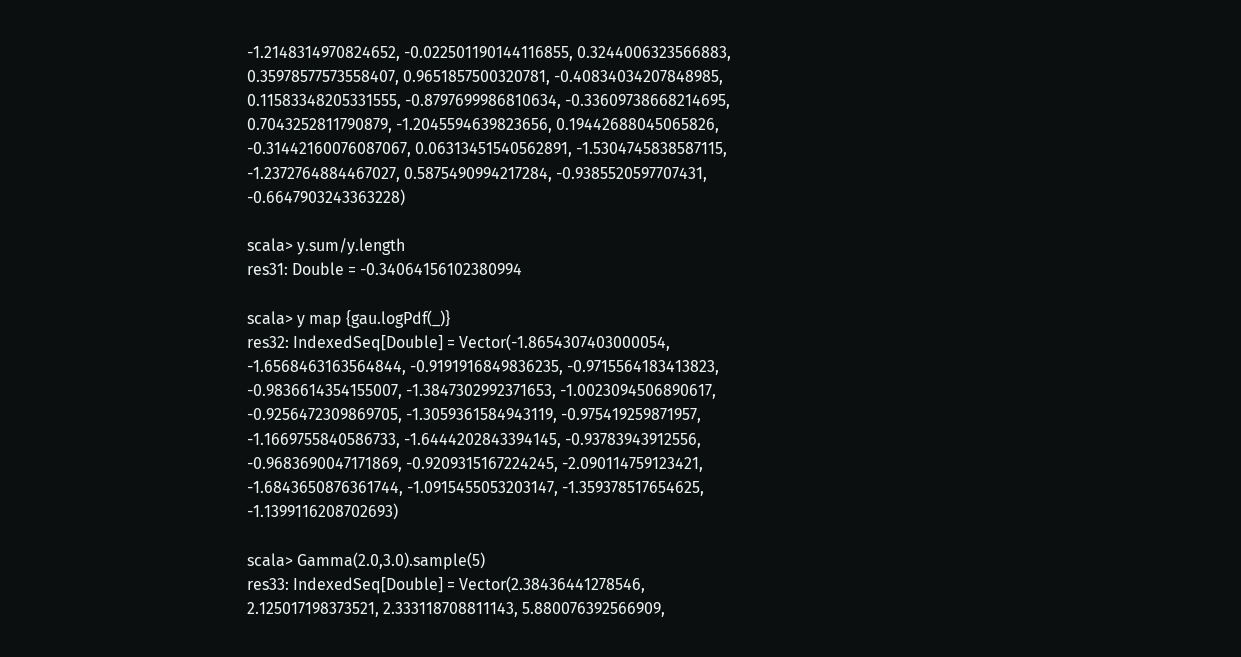-1.2148314970824652, -0.022501190144116855, 0.3244006323566883, 0.35978577573558407, 0.9651857500320781, -0.40834034207848985, 0.11583348205331555, -0.8797699986810634, -0.33609738668214695, 0.7043252811790879, -1.2045594639823656, 0.19442688045065826, -0.31442160076087067, 0.06313451540562891, -1.5304745838587115, -1.2372764884467027, 0.5875490994217284, -0.9385520597707431, -0.6647903243363228)

scala> y.sum/y.length
res31: Double = -0.34064156102380994

scala> y map {gau.logPdf(_)}
res32: IndexedSeq[Double] = Vector(-1.8654307403000054, -1.6568463163564844, -0.9191916849836235, -0.9715564183413823, -0.9836614354155007, -1.3847302992371653, -1.0023094506890617, -0.9256472309869705, -1.3059361584943119, -0.975419259871957, -1.1669755840586733, -1.6444202843394145, -0.93783943912556, -0.9683690047171869, -0.9209315167224245, -2.090114759123421, -1.6843650876361744, -1.0915455053203147, -1.359378517654625, -1.1399116208702693)

scala> Gamma(2.0,3.0).sample(5)
res33: IndexedSeq[Double] = Vector(2.38436441278546, 2.125017198373521, 2.333118708811143, 5.880076392566909,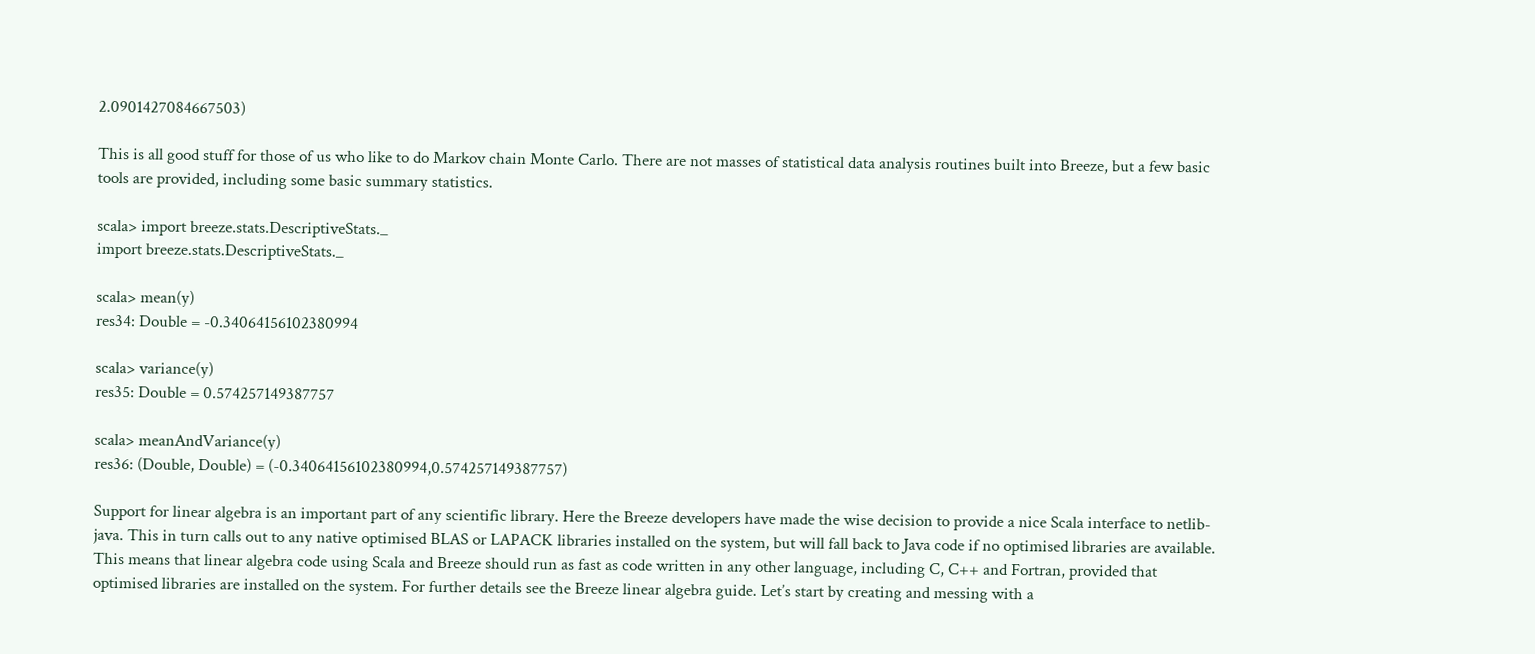2.0901427084667503)

This is all good stuff for those of us who like to do Markov chain Monte Carlo. There are not masses of statistical data analysis routines built into Breeze, but a few basic tools are provided, including some basic summary statistics.

scala> import breeze.stats.DescriptiveStats._
import breeze.stats.DescriptiveStats._

scala> mean(y)
res34: Double = -0.34064156102380994

scala> variance(y)
res35: Double = 0.574257149387757

scala> meanAndVariance(y)
res36: (Double, Double) = (-0.34064156102380994,0.574257149387757)

Support for linear algebra is an important part of any scientific library. Here the Breeze developers have made the wise decision to provide a nice Scala interface to netlib-java. This in turn calls out to any native optimised BLAS or LAPACK libraries installed on the system, but will fall back to Java code if no optimised libraries are available. This means that linear algebra code using Scala and Breeze should run as fast as code written in any other language, including C, C++ and Fortran, provided that optimised libraries are installed on the system. For further details see the Breeze linear algebra guide. Let’s start by creating and messing with a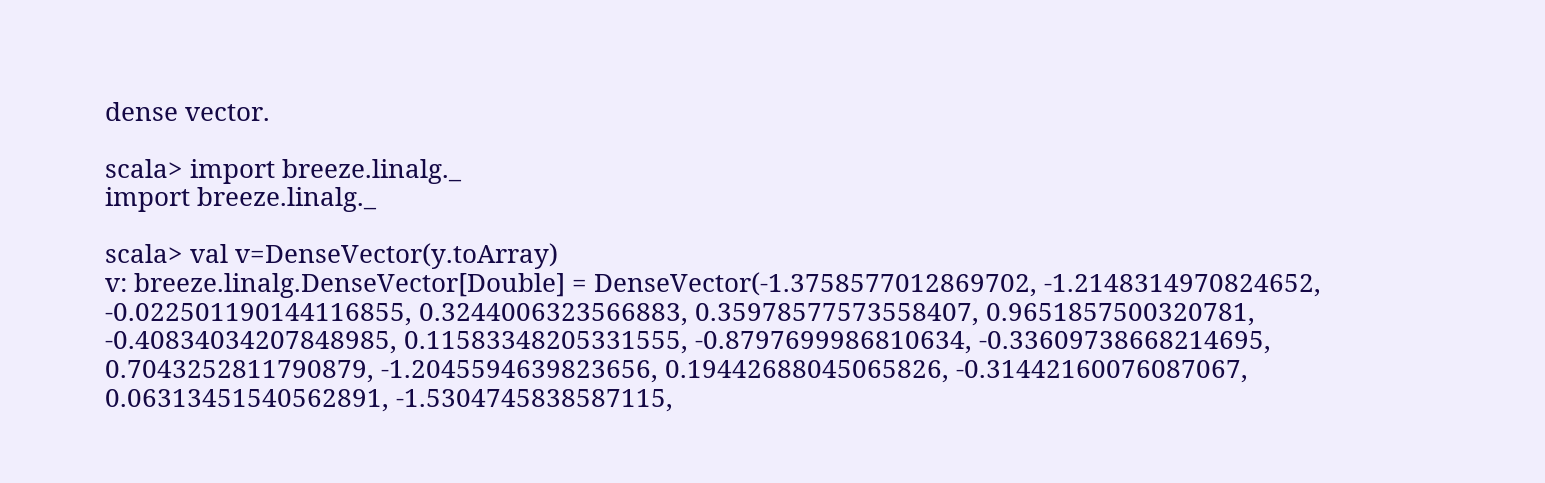dense vector.

scala> import breeze.linalg._
import breeze.linalg._

scala> val v=DenseVector(y.toArray)
v: breeze.linalg.DenseVector[Double] = DenseVector(-1.3758577012869702, -1.2148314970824652, -0.022501190144116855, 0.3244006323566883, 0.35978577573558407, 0.9651857500320781, -0.40834034207848985, 0.11583348205331555, -0.8797699986810634, -0.33609738668214695, 0.7043252811790879, -1.2045594639823656, 0.19442688045065826, -0.31442160076087067, 0.06313451540562891, -1.5304745838587115,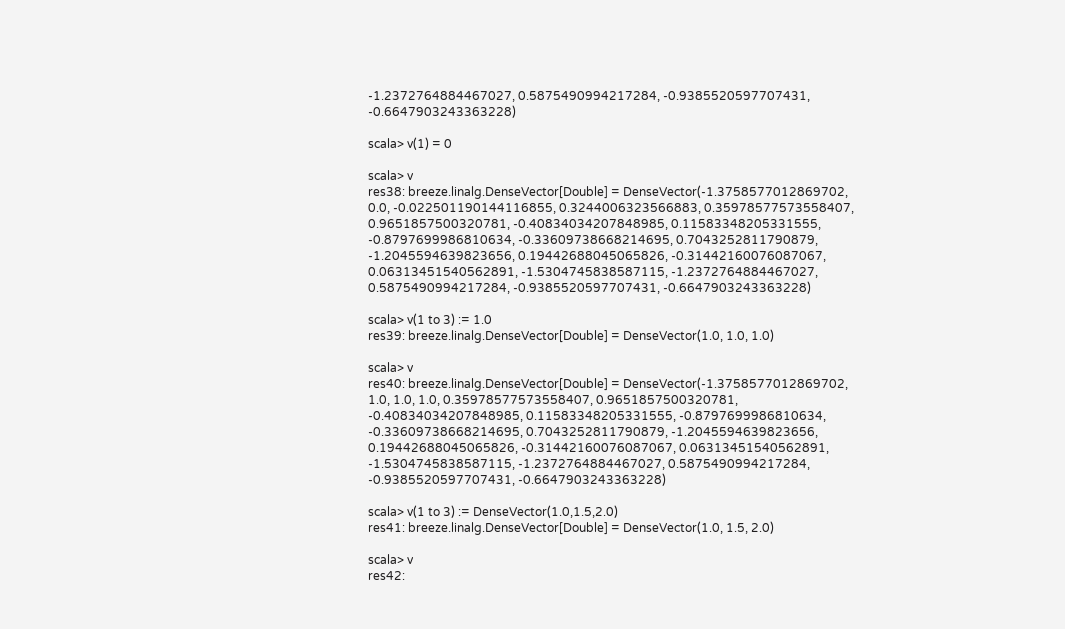-1.2372764884467027, 0.5875490994217284, -0.9385520597707431, -0.6647903243363228)

scala> v(1) = 0

scala> v
res38: breeze.linalg.DenseVector[Double] = DenseVector(-1.3758577012869702, 0.0, -0.022501190144116855, 0.3244006323566883, 0.35978577573558407, 0.9651857500320781, -0.40834034207848985, 0.11583348205331555, -0.8797699986810634, -0.33609738668214695, 0.7043252811790879, -1.2045594639823656, 0.19442688045065826, -0.31442160076087067, 0.06313451540562891, -1.5304745838587115, -1.2372764884467027, 0.5875490994217284, -0.9385520597707431, -0.6647903243363228)

scala> v(1 to 3) := 1.0
res39: breeze.linalg.DenseVector[Double] = DenseVector(1.0, 1.0, 1.0)

scala> v
res40: breeze.linalg.DenseVector[Double] = DenseVector(-1.3758577012869702, 1.0, 1.0, 1.0, 0.35978577573558407, 0.9651857500320781, -0.40834034207848985, 0.11583348205331555, -0.8797699986810634, -0.33609738668214695, 0.7043252811790879, -1.2045594639823656, 0.19442688045065826, -0.31442160076087067, 0.06313451540562891, -1.5304745838587115, -1.2372764884467027, 0.5875490994217284, -0.9385520597707431, -0.6647903243363228)

scala> v(1 to 3) := DenseVector(1.0,1.5,2.0)
res41: breeze.linalg.DenseVector[Double] = DenseVector(1.0, 1.5, 2.0)

scala> v
res42: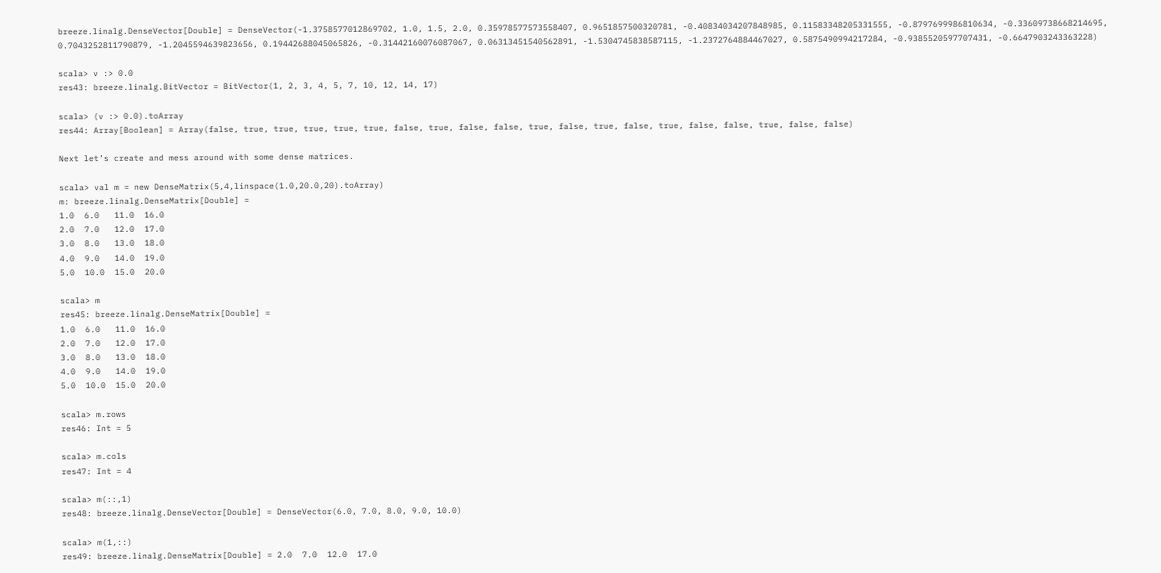breeze.linalg.DenseVector[Double] = DenseVector(-1.3758577012869702, 1.0, 1.5, 2.0, 0.35978577573558407, 0.9651857500320781, -0.40834034207848985, 0.11583348205331555, -0.8797699986810634, -0.33609738668214695, 0.7043252811790879, -1.2045594639823656, 0.19442688045065826, -0.31442160076087067, 0.06313451540562891, -1.5304745838587115, -1.2372764884467027, 0.5875490994217284, -0.9385520597707431, -0.6647903243363228)

scala> v :> 0.0
res43: breeze.linalg.BitVector = BitVector(1, 2, 3, 4, 5, 7, 10, 12, 14, 17)

scala> (v :> 0.0).toArray
res44: Array[Boolean] = Array(false, true, true, true, true, true, false, true, false, false, true, false, true, false, true, false, false, true, false, false)

Next let’s create and mess around with some dense matrices.

scala> val m = new DenseMatrix(5,4,linspace(1.0,20.0,20).toArray)
m: breeze.linalg.DenseMatrix[Double] =
1.0  6.0   11.0  16.0
2.0  7.0   12.0  17.0
3.0  8.0   13.0  18.0
4.0  9.0   14.0  19.0
5.0  10.0  15.0  20.0

scala> m
res45: breeze.linalg.DenseMatrix[Double] =
1.0  6.0   11.0  16.0
2.0  7.0   12.0  17.0
3.0  8.0   13.0  18.0
4.0  9.0   14.0  19.0
5.0  10.0  15.0  20.0

scala> m.rows
res46: Int = 5

scala> m.cols
res47: Int = 4

scala> m(::,1)
res48: breeze.linalg.DenseVector[Double] = DenseVector(6.0, 7.0, 8.0, 9.0, 10.0)

scala> m(1,::)
res49: breeze.linalg.DenseMatrix[Double] = 2.0  7.0  12.0  17.0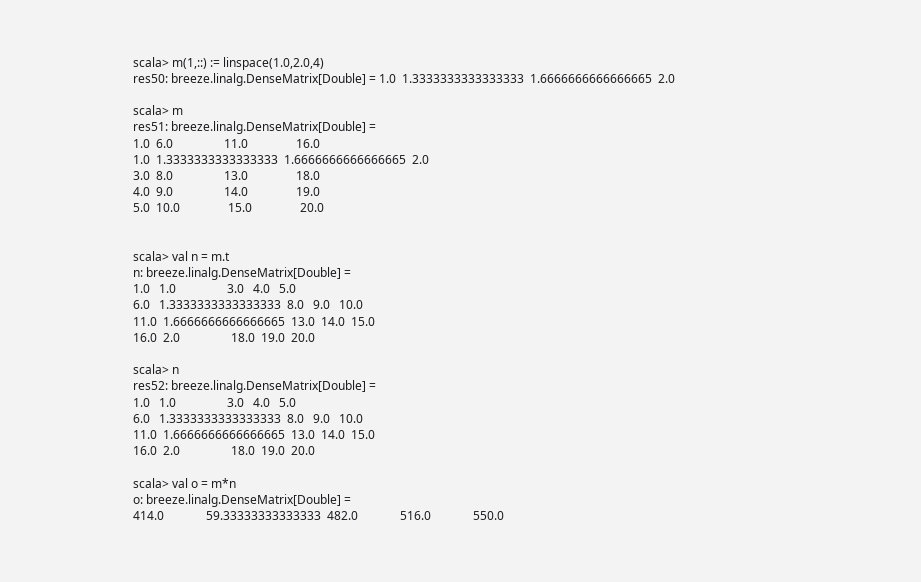scala> m(1,::) := linspace(1.0,2.0,4)
res50: breeze.linalg.DenseMatrix[Double] = 1.0  1.3333333333333333  1.6666666666666665  2.0

scala> m
res51: breeze.linalg.DenseMatrix[Double] =
1.0  6.0                 11.0                16.0
1.0  1.3333333333333333  1.6666666666666665  2.0
3.0  8.0                 13.0                18.0
4.0  9.0                 14.0                19.0
5.0  10.0                15.0                20.0


scala> val n = m.t
n: breeze.linalg.DenseMatrix[Double] =
1.0   1.0                 3.0   4.0   5.0
6.0   1.3333333333333333  8.0   9.0   10.0
11.0  1.6666666666666665  13.0  14.0  15.0
16.0  2.0                 18.0  19.0  20.0

scala> n
res52: breeze.linalg.DenseMatrix[Double] =
1.0   1.0                 3.0   4.0   5.0
6.0   1.3333333333333333  8.0   9.0   10.0
11.0  1.6666666666666665  13.0  14.0  15.0
16.0  2.0                 18.0  19.0  20.0

scala> val o = m*n
o: breeze.linalg.DenseMatrix[Double] =
414.0              59.33333333333333  482.0              516.0              550.0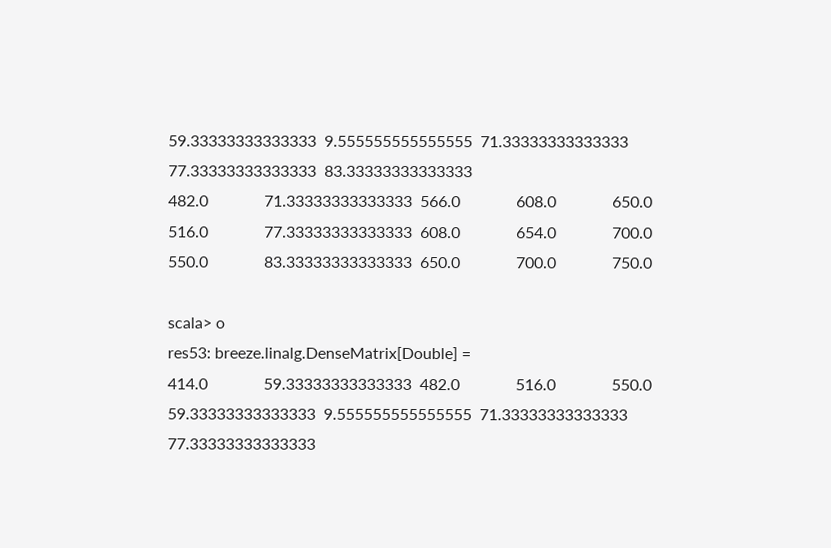59.33333333333333  9.555555555555555  71.33333333333333  77.33333333333333  83.33333333333333
482.0              71.33333333333333  566.0              608.0              650.0
516.0              77.33333333333333  608.0              654.0              700.0
550.0              83.33333333333333  650.0              700.0              750.0

scala> o
res53: breeze.linalg.DenseMatrix[Double] =
414.0              59.33333333333333  482.0              516.0              550.0
59.33333333333333  9.555555555555555  71.33333333333333  77.33333333333333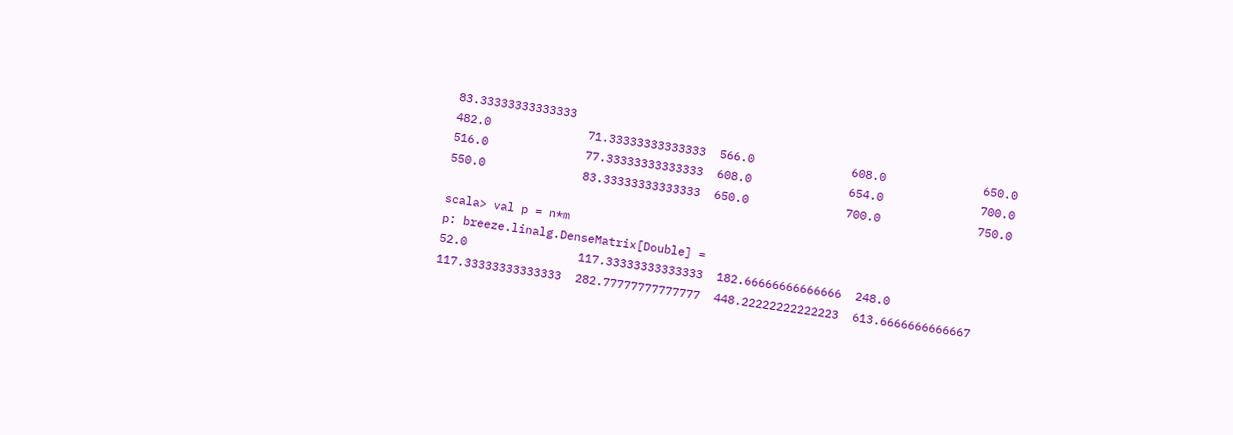83.33333333333333
482.0              71.33333333333333  566.0              608.0              650.0
516.0              77.33333333333333  608.0              654.0              700.0
550.0              83.33333333333333  650.0              700.0              750.0

scala> val p = n*m
p: breeze.linalg.DenseMatrix[Double] =
52.0                117.33333333333333  182.66666666666666  248.0
117.33333333333333  282.77777777777777  448.22222222222223  613.6666666666667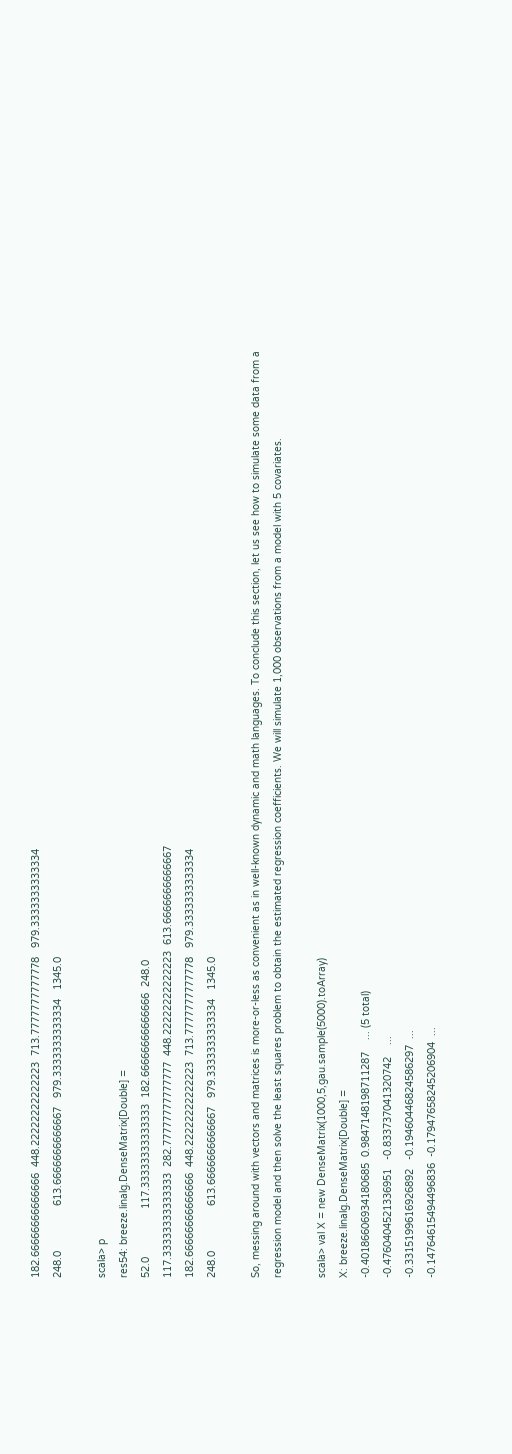182.66666666666666  448.22222222222223  713.7777777777778   979.3333333333334
248.0               613.6666666666667   979.3333333333334   1345.0

scala> p
res54: breeze.linalg.DenseMatrix[Double] =
52.0                117.33333333333333  182.66666666666666  248.0
117.33333333333333  282.77777777777777  448.22222222222223  613.6666666666667
182.66666666666666  448.22222222222223  713.7777777777778   979.3333333333334
248.0               613.6666666666667   979.3333333333334   1345.0

So, messing around with vectors and matrices is more-or-less as convenient as in well-known dynamic and math languages. To conclude this section, let us see how to simulate some data from a regression model and then solve the least squares problem to obtain the estimated regression coefficients. We will simulate 1,000 observations from a model with 5 covariates.

scala> val X = new DenseMatrix(1000,5,gau.sample(5000).toArray)
X: breeze.linalg.DenseMatrix[Double] =
-0.40186606934180685  0.9847148198711287    ... (5 total)
-0.4760404521336951   -0.833737041320742    ...
-0.3315199616926892   -0.19460446824586297  ...
-0.14764615494496836  -0.17947658245206904  ...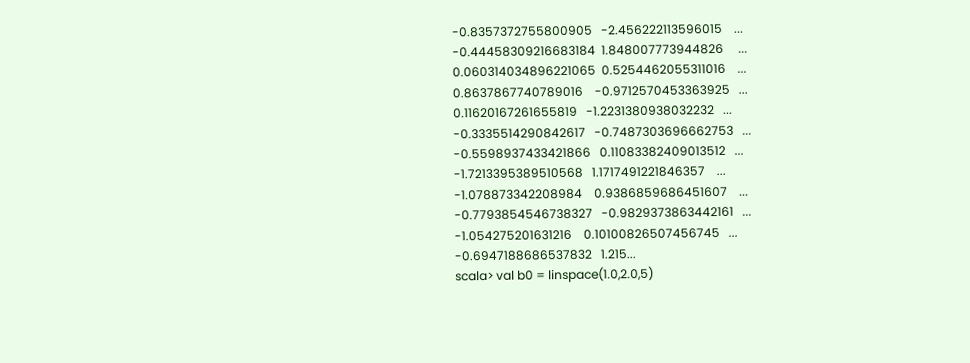-0.8357372755800905   -2.456222113596015    ...
-0.44458309216683184  1.848007773944826     ...
0.060314034896221065  0.5254462055311016    ...
0.8637867740789016    -0.9712570453363925   ...
0.11620167261655819   -1.2231380938032232   ...
-0.3335514290842617   -0.7487303696662753   ...
-0.5598937433421866   0.11083382409013512   ...
-1.7213395389510568   1.1717491221846357    ...
-1.078873342208984    0.9386859686451607    ...
-0.7793854546738327   -0.9829373863442161   ...
-1.054275201631216    0.10100826507456745   ...
-0.6947188686537832   1.215...
scala> val b0 = linspace(1.0,2.0,5)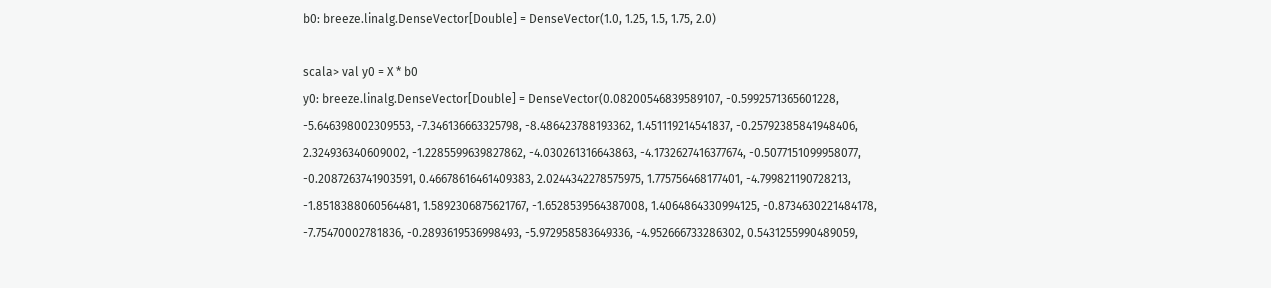b0: breeze.linalg.DenseVector[Double] = DenseVector(1.0, 1.25, 1.5, 1.75, 2.0)

scala> val y0 = X * b0
y0: breeze.linalg.DenseVector[Double] = DenseVector(0.08200546839589107, -0.5992571365601228, -5.646398002309553, -7.346136663325798, -8.486423788193362, 1.451119214541837, -0.25792385841948406, 2.324936340609002, -1.2285599639827862, -4.030261316643863, -4.1732627416377674, -0.5077151099958077, -0.2087263741903591, 0.46678616461409383, 2.0244342278575975, 1.775756468177401, -4.799821190728213, -1.8518388060564481, 1.5892306875621767, -1.6528539564387008, 1.4064864330994125, -0.8734630221484178, -7.75470002781836, -0.2893619536998493, -5.972958583649336, -4.952666733286302, 0.5431255990489059,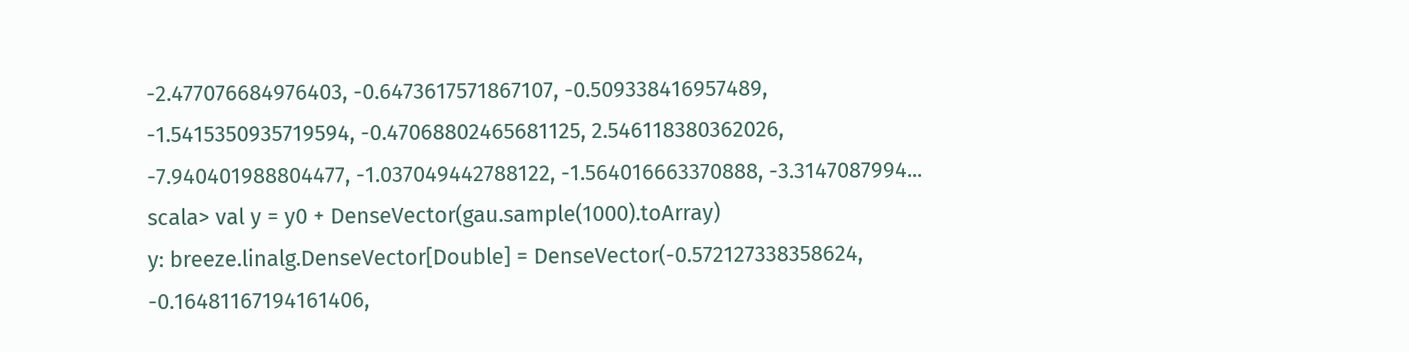-2.477076684976403, -0.6473617571867107, -0.509338416957489, -1.5415350935719594, -0.47068802465681125, 2.546118380362026, -7.940401988804477, -1.037049442788122, -1.564016663370888, -3.3147087994...
scala> val y = y0 + DenseVector(gau.sample(1000).toArray)
y: breeze.linalg.DenseVector[Double] = DenseVector(-0.572127338358624, -0.16481167194161406,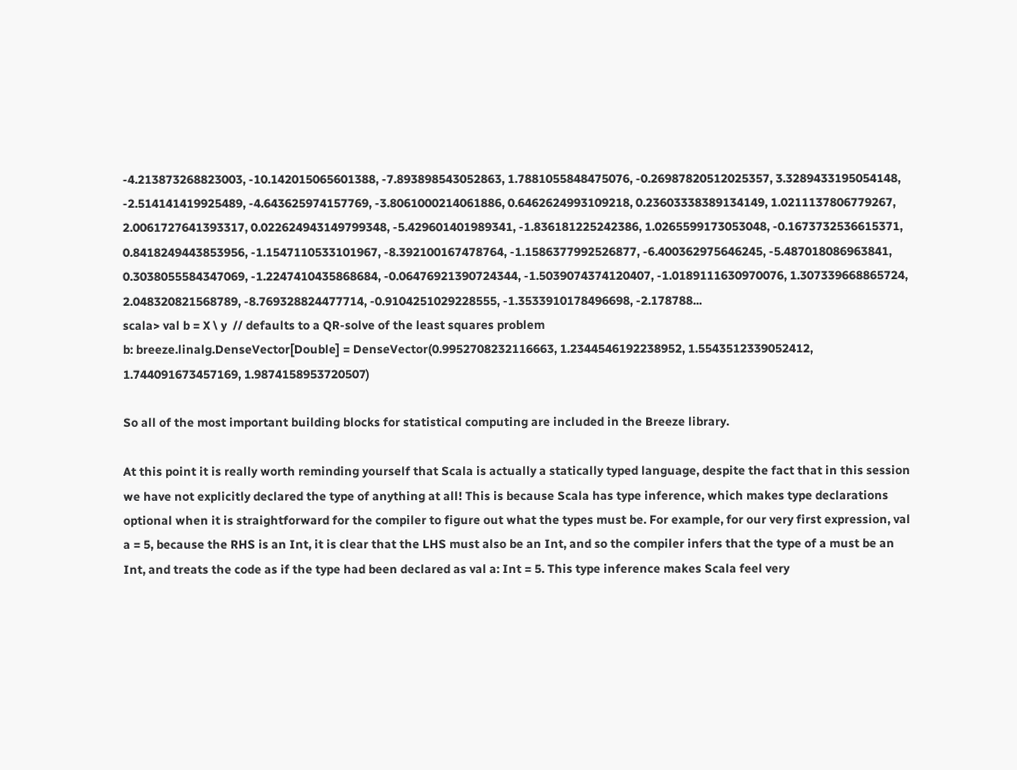-4.213873268823003, -10.142015065601388, -7.893898543052863, 1.7881055848475076, -0.26987820512025357, 3.3289433195054148, -2.514141419925489, -4.643625974157769, -3.8061000214061886, 0.6462624993109218, 0.23603338389134149, 1.0211137806779267, 2.0061727641393317, 0.022624943149799348, -5.429601401989341, -1.836181225242386, 1.0265599173053048, -0.1673732536615371, 0.8418249443853956, -1.1547110533101967, -8.392100167478764, -1.1586377992526877, -6.400362975646245, -5.487018086963841, 0.3038055584347069, -1.2247410435868684, -0.06476921390724344, -1.5039074374120407, -1.0189111630970076, 1.307339668865724, 2.048320821568789, -8.769328824477714, -0.9104251029228555, -1.3533910178496698, -2.178788...
scala> val b = X \ y  // defaults to a QR-solve of the least squares problem
b: breeze.linalg.DenseVector[Double] = DenseVector(0.9952708232116663, 1.2344546192238952, 1.5543512339052412, 1.744091673457169, 1.9874158953720507)

So all of the most important building blocks for statistical computing are included in the Breeze library.

At this point it is really worth reminding yourself that Scala is actually a statically typed language, despite the fact that in this session we have not explicitly declared the type of anything at all! This is because Scala has type inference, which makes type declarations optional when it is straightforward for the compiler to figure out what the types must be. For example, for our very first expression, val a = 5, because the RHS is an Int, it is clear that the LHS must also be an Int, and so the compiler infers that the type of a must be an Int, and treats the code as if the type had been declared as val a: Int = 5. This type inference makes Scala feel very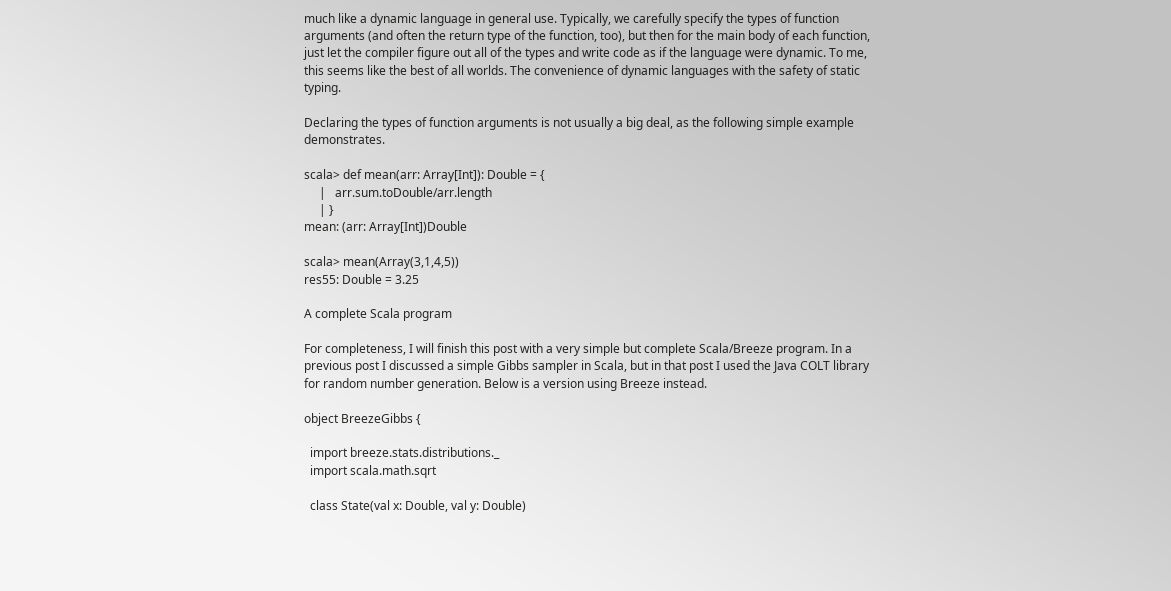much like a dynamic language in general use. Typically, we carefully specify the types of function arguments (and often the return type of the function, too), but then for the main body of each function, just let the compiler figure out all of the types and write code as if the language were dynamic. To me, this seems like the best of all worlds. The convenience of dynamic languages with the safety of static typing.

Declaring the types of function arguments is not usually a big deal, as the following simple example demonstrates.

scala> def mean(arr: Array[Int]): Double = {
     |   arr.sum.toDouble/arr.length
     | }
mean: (arr: Array[Int])Double

scala> mean(Array(3,1,4,5))
res55: Double = 3.25

A complete Scala program

For completeness, I will finish this post with a very simple but complete Scala/Breeze program. In a previous post I discussed a simple Gibbs sampler in Scala, but in that post I used the Java COLT library for random number generation. Below is a version using Breeze instead.

object BreezeGibbs {

  import breeze.stats.distributions._
  import scala.math.sqrt

  class State(val x: Double, val y: Double)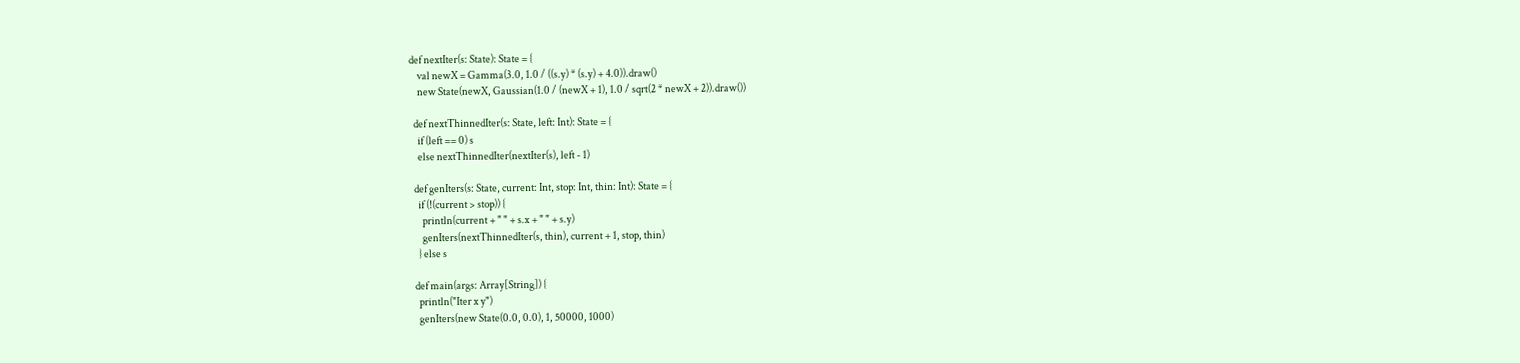def nextIter(s: State): State = {
    val newX = Gamma(3.0, 1.0 / ((s.y) * (s.y) + 4.0)).draw()
    new State(newX, Gaussian(1.0 / (newX + 1), 1.0 / sqrt(2 * newX + 2)).draw())

  def nextThinnedIter(s: State, left: Int): State = {
    if (left == 0) s
    else nextThinnedIter(nextIter(s), left - 1)

  def genIters(s: State, current: Int, stop: Int, thin: Int): State = {
    if (!(current > stop)) {
      println(current + " " + s.x + " " + s.y)
      genIters(nextThinnedIter(s, thin), current + 1, stop, thin)
    } else s

  def main(args: Array[String]) {
    println("Iter x y")
    genIters(new State(0.0, 0.0), 1, 50000, 1000)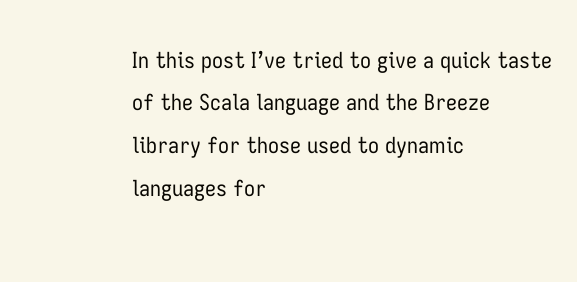In this post I’ve tried to give a quick taste of the Scala language and the Breeze library for those used to dynamic languages for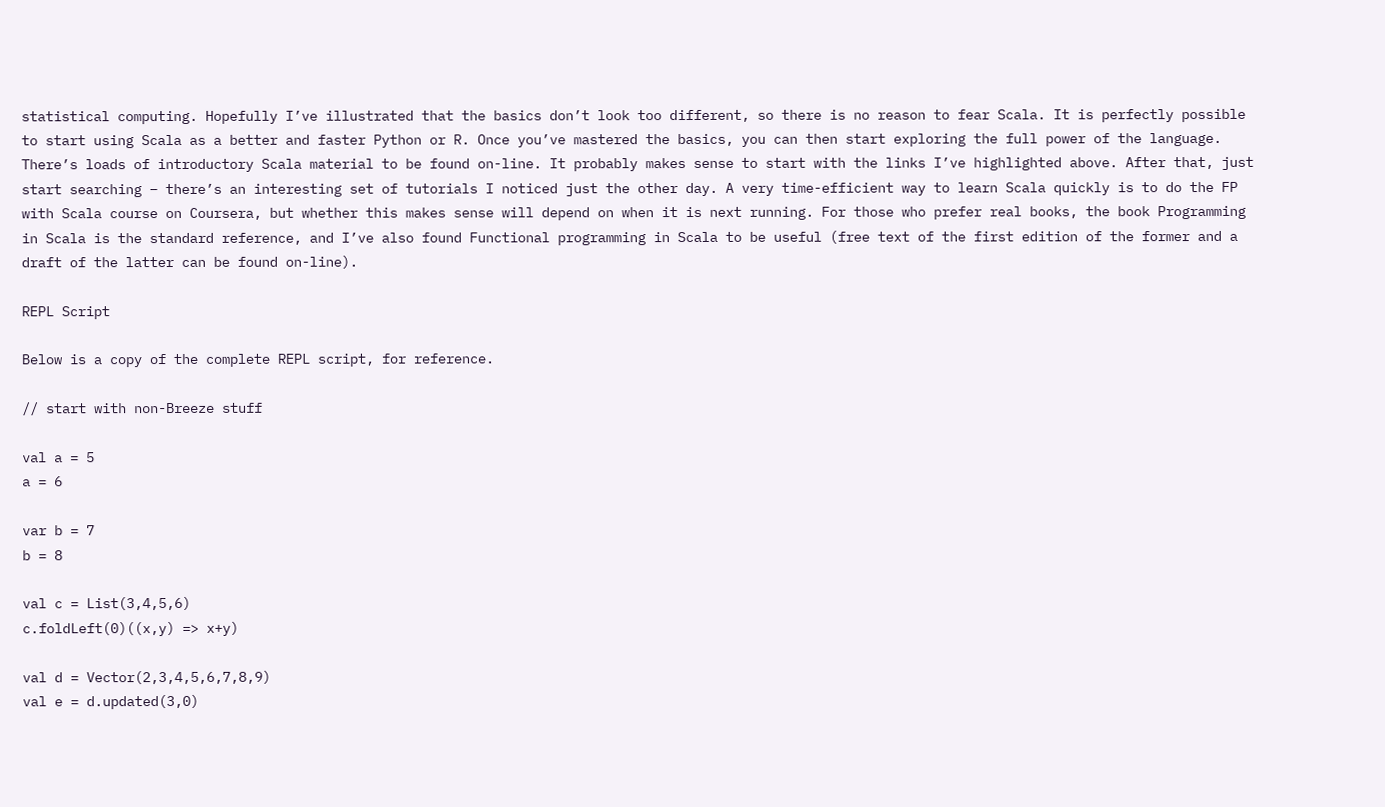statistical computing. Hopefully I’ve illustrated that the basics don’t look too different, so there is no reason to fear Scala. It is perfectly possible to start using Scala as a better and faster Python or R. Once you’ve mastered the basics, you can then start exploring the full power of the language. There’s loads of introductory Scala material to be found on-line. It probably makes sense to start with the links I’ve highlighted above. After that, just start searching – there’s an interesting set of tutorials I noticed just the other day. A very time-efficient way to learn Scala quickly is to do the FP with Scala course on Coursera, but whether this makes sense will depend on when it is next running. For those who prefer real books, the book Programming in Scala is the standard reference, and I’ve also found Functional programming in Scala to be useful (free text of the first edition of the former and a draft of the latter can be found on-line).

REPL Script

Below is a copy of the complete REPL script, for reference.

// start with non-Breeze stuff

val a = 5
a = 6

var b = 7
b = 8

val c = List(3,4,5,6)
c.foldLeft(0)((x,y) => x+y)

val d = Vector(2,3,4,5,6,7,8,9)
val e = d.updated(3,0)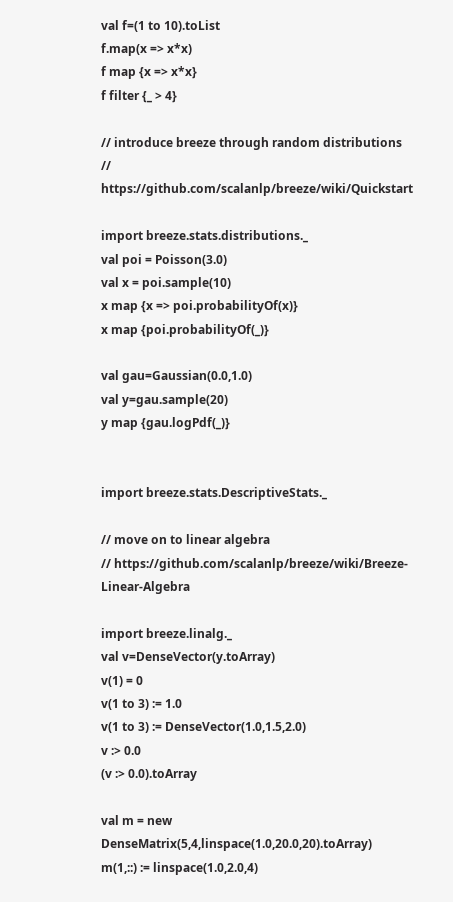val f=(1 to 10).toList
f.map(x => x*x)
f map {x => x*x}
f filter {_ > 4}

// introduce breeze through random distributions
// https://github.com/scalanlp/breeze/wiki/Quickstart

import breeze.stats.distributions._
val poi = Poisson(3.0)
val x = poi.sample(10)
x map {x => poi.probabilityOf(x)}
x map {poi.probabilityOf(_)}

val gau=Gaussian(0.0,1.0)
val y=gau.sample(20)
y map {gau.logPdf(_)}


import breeze.stats.DescriptiveStats._

// move on to linear algebra
// https://github.com/scalanlp/breeze/wiki/Breeze-Linear-Algebra

import breeze.linalg._
val v=DenseVector(y.toArray)
v(1) = 0
v(1 to 3) := 1.0
v(1 to 3) := DenseVector(1.0,1.5,2.0)
v :> 0.0
(v :> 0.0).toArray

val m = new DenseMatrix(5,4,linspace(1.0,20.0,20).toArray)
m(1,::) := linspace(1.0,2.0,4)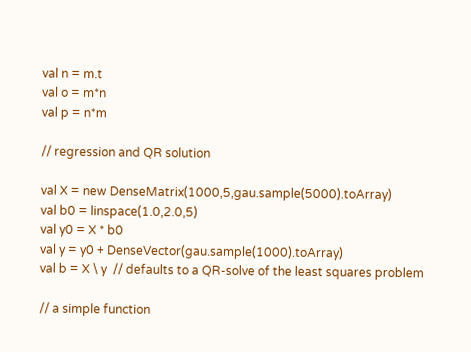val n = m.t
val o = m*n
val p = n*m

// regression and QR solution

val X = new DenseMatrix(1000,5,gau.sample(5000).toArray)
val b0 = linspace(1.0,2.0,5)
val y0 = X * b0
val y = y0 + DenseVector(gau.sample(1000).toArray)
val b = X \ y  // defaults to a QR-solve of the least squares problem

// a simple function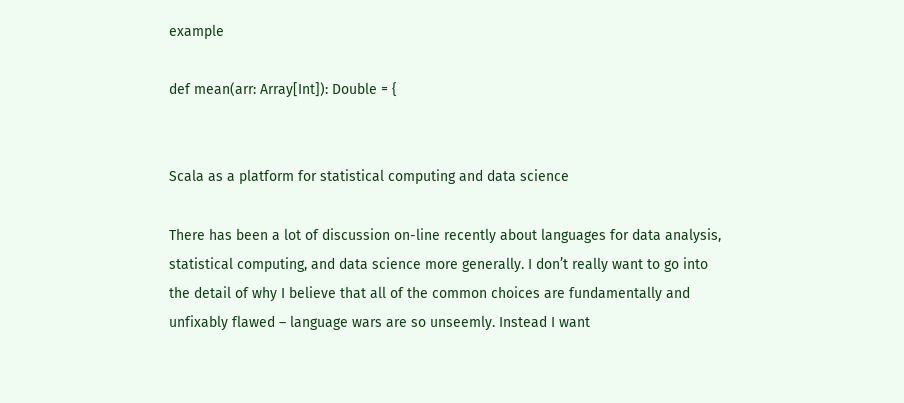example

def mean(arr: Array[Int]): Double = {


Scala as a platform for statistical computing and data science

There has been a lot of discussion on-line recently about languages for data analysis, statistical computing, and data science more generally. I don’t really want to go into the detail of why I believe that all of the common choices are fundamentally and unfixably flawed – language wars are so unseemly. Instead I want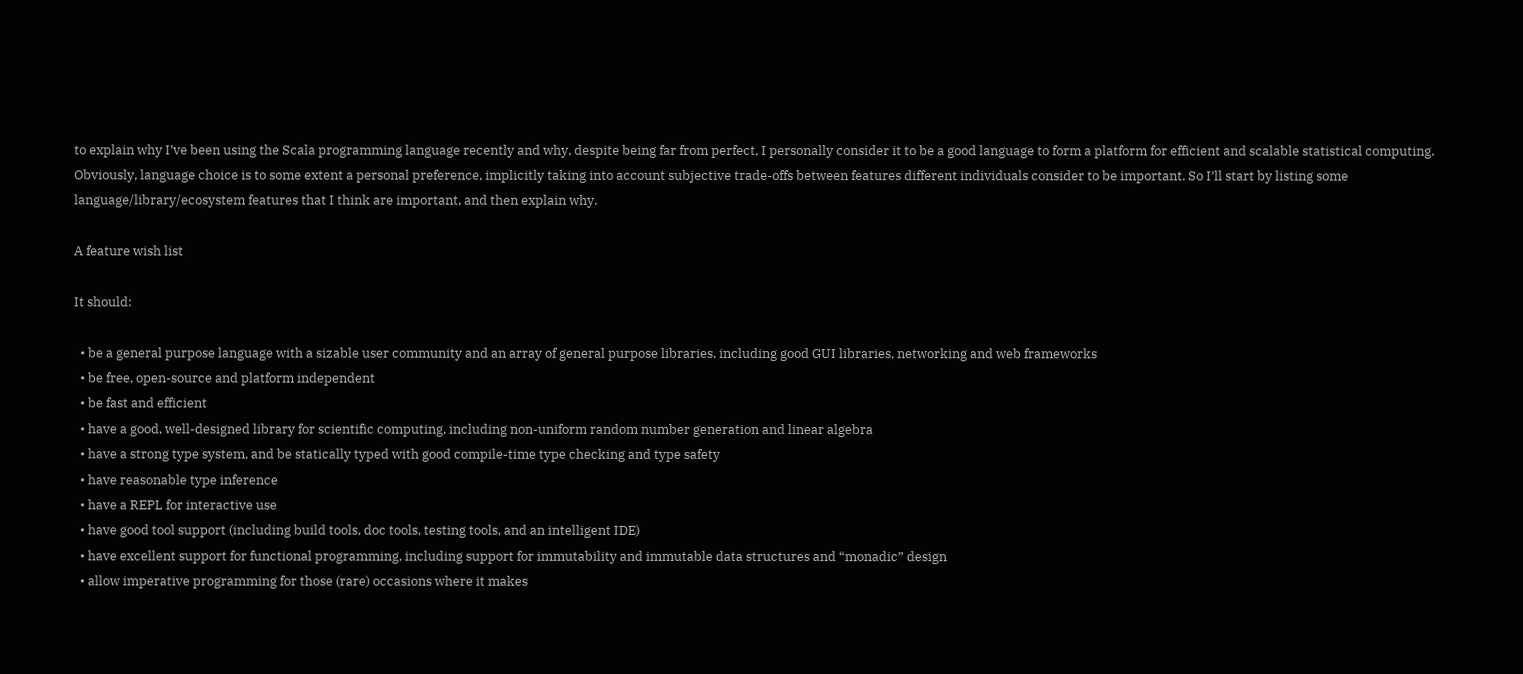to explain why I’ve been using the Scala programming language recently and why, despite being far from perfect, I personally consider it to be a good language to form a platform for efficient and scalable statistical computing. Obviously, language choice is to some extent a personal preference, implicitly taking into account subjective trade-offs between features different individuals consider to be important. So I’ll start by listing some language/library/ecosystem features that I think are important, and then explain why.

A feature wish list

It should:

  • be a general purpose language with a sizable user community and an array of general purpose libraries, including good GUI libraries, networking and web frameworks
  • be free, open-source and platform independent
  • be fast and efficient
  • have a good, well-designed library for scientific computing, including non-uniform random number generation and linear algebra
  • have a strong type system, and be statically typed with good compile-time type checking and type safety
  • have reasonable type inference
  • have a REPL for interactive use
  • have good tool support (including build tools, doc tools, testing tools, and an intelligent IDE)
  • have excellent support for functional programming, including support for immutability and immutable data structures and “monadic” design
  • allow imperative programming for those (rare) occasions where it makes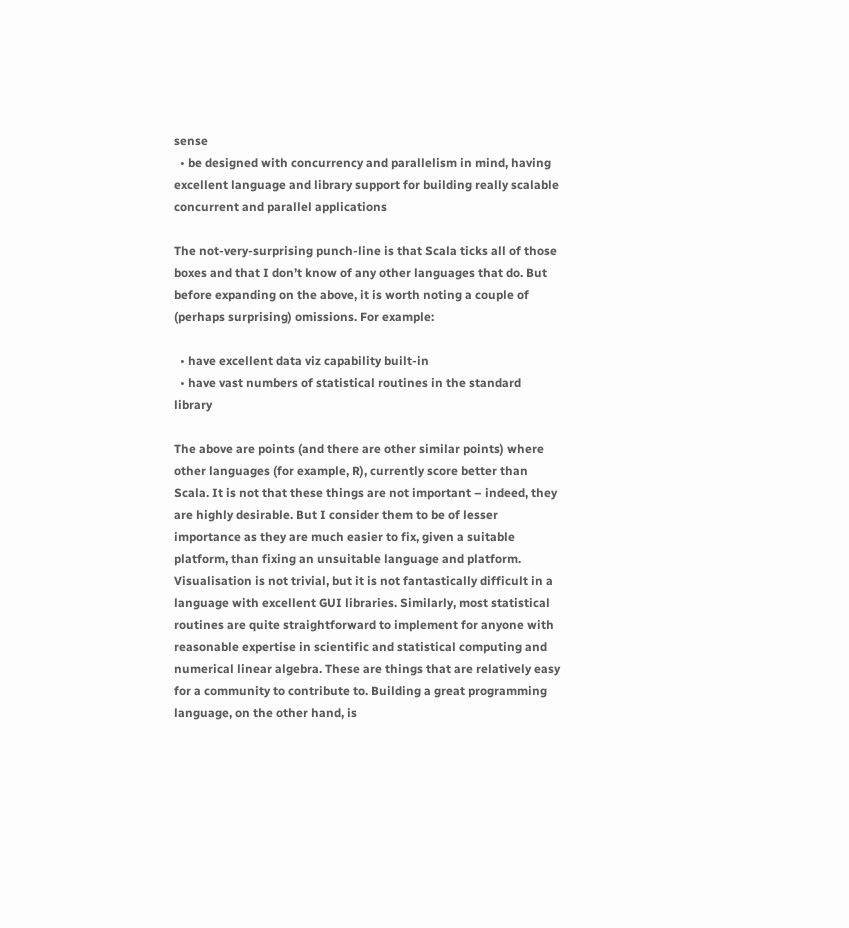sense
  • be designed with concurrency and parallelism in mind, having excellent language and library support for building really scalable concurrent and parallel applications

The not-very-surprising punch-line is that Scala ticks all of those boxes and that I don’t know of any other languages that do. But before expanding on the above, it is worth noting a couple of (perhaps surprising) omissions. For example:

  • have excellent data viz capability built-in
  • have vast numbers of statistical routines in the standard library

The above are points (and there are other similar points) where other languages (for example, R), currently score better than Scala. It is not that these things are not important – indeed, they are highly desirable. But I consider them to be of lesser importance as they are much easier to fix, given a suitable platform, than fixing an unsuitable language and platform. Visualisation is not trivial, but it is not fantastically difficult in a language with excellent GUI libraries. Similarly, most statistical routines are quite straightforward to implement for anyone with reasonable expertise in scientific and statistical computing and numerical linear algebra. These are things that are relatively easy for a community to contribute to. Building a great programming language, on the other hand, is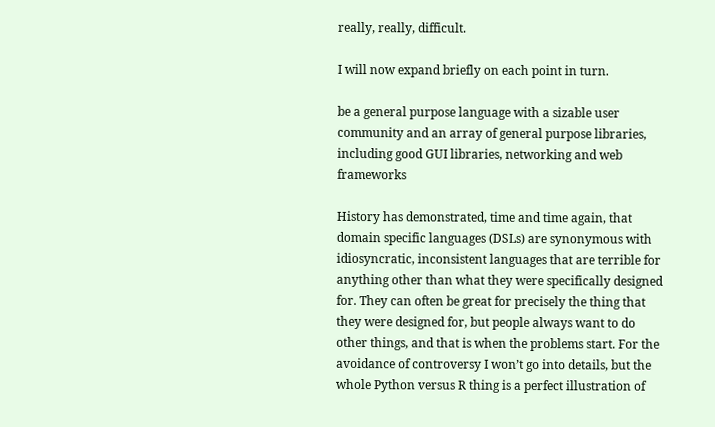really, really, difficult.

I will now expand briefly on each point in turn.

be a general purpose language with a sizable user community and an array of general purpose libraries, including good GUI libraries, networking and web frameworks

History has demonstrated, time and time again, that domain specific languages (DSLs) are synonymous with idiosyncratic, inconsistent languages that are terrible for anything other than what they were specifically designed for. They can often be great for precisely the thing that they were designed for, but people always want to do other things, and that is when the problems start. For the avoidance of controversy I won’t go into details, but the whole Python versus R thing is a perfect illustration of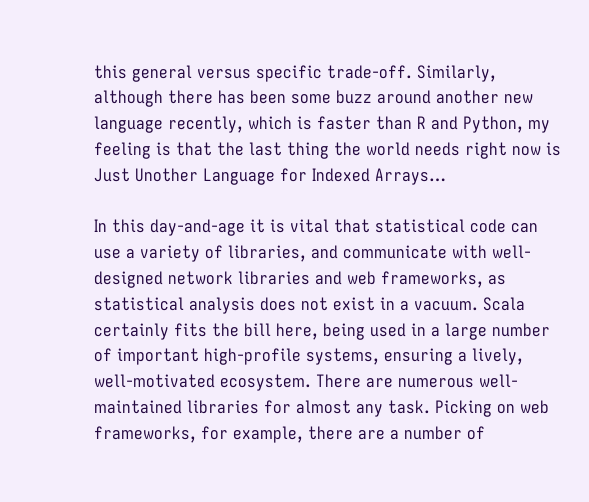this general versus specific trade-off. Similarly, although there has been some buzz around another new language recently, which is faster than R and Python, my feeling is that the last thing the world needs right now is Just Unother Language for Indexed Arrays…

In this day-and-age it is vital that statistical code can use a variety of libraries, and communicate with well-designed network libraries and web frameworks, as statistical analysis does not exist in a vacuum. Scala certainly fits the bill here, being used in a large number of important high-profile systems, ensuring a lively, well-motivated ecosystem. There are numerous well-maintained libraries for almost any task. Picking on web frameworks, for example, there are a number of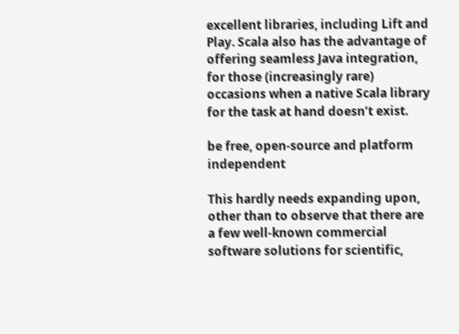excellent libraries, including Lift and Play. Scala also has the advantage of offering seamless Java integration, for those (increasingly rare) occasions when a native Scala library for the task at hand doesn’t exist.

be free, open-source and platform independent

This hardly needs expanding upon, other than to observe that there are a few well-known commercial software solutions for scientific,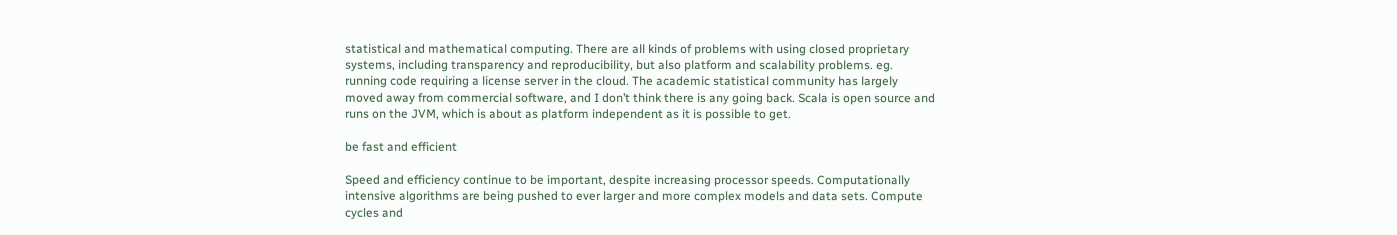statistical and mathematical computing. There are all kinds of problems with using closed proprietary systems, including transparency and reproducibility, but also platform and scalability problems. eg. running code requiring a license server in the cloud. The academic statistical community has largely moved away from commercial software, and I don’t think there is any going back. Scala is open source and runs on the JVM, which is about as platform independent as it is possible to get.

be fast and efficient

Speed and efficiency continue to be important, despite increasing processor speeds. Computationally intensive algorithms are being pushed to ever larger and more complex models and data sets. Compute cycles and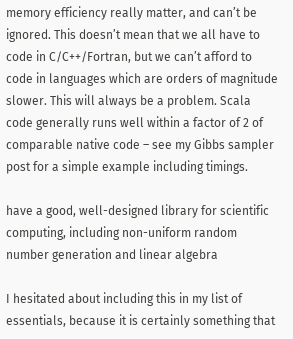memory efficiency really matter, and can’t be ignored. This doesn’t mean that we all have to code in C/C++/Fortran, but we can’t afford to code in languages which are orders of magnitude slower. This will always be a problem. Scala code generally runs well within a factor of 2 of comparable native code – see my Gibbs sampler post for a simple example including timings.

have a good, well-designed library for scientific computing, including non-uniform random number generation and linear algebra

I hesitated about including this in my list of essentials, because it is certainly something that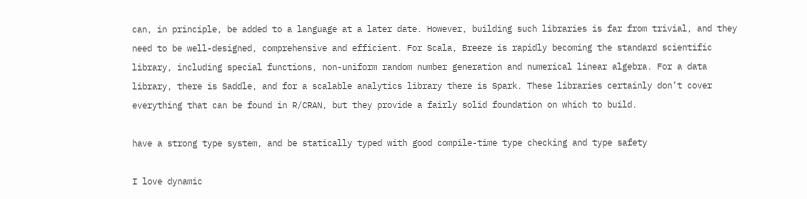can, in principle, be added to a language at a later date. However, building such libraries is far from trivial, and they need to be well-designed, comprehensive and efficient. For Scala, Breeze is rapidly becoming the standard scientific library, including special functions, non-uniform random number generation and numerical linear algebra. For a data library, there is Saddle, and for a scalable analytics library there is Spark. These libraries certainly don’t cover everything that can be found in R/CRAN, but they provide a fairly solid foundation on which to build.

have a strong type system, and be statically typed with good compile-time type checking and type safety

I love dynamic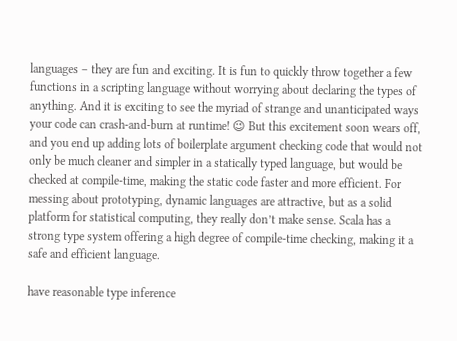languages – they are fun and exciting. It is fun to quickly throw together a few functions in a scripting language without worrying about declaring the types of anything. And it is exciting to see the myriad of strange and unanticipated ways your code can crash-and-burn at runtime! 😉 But this excitement soon wears off, and you end up adding lots of boilerplate argument checking code that would not only be much cleaner and simpler in a statically typed language, but would be checked at compile-time, making the static code faster and more efficient. For messing about prototyping, dynamic languages are attractive, but as a solid platform for statistical computing, they really don’t make sense. Scala has a strong type system offering a high degree of compile-time checking, making it a safe and efficient language.

have reasonable type inference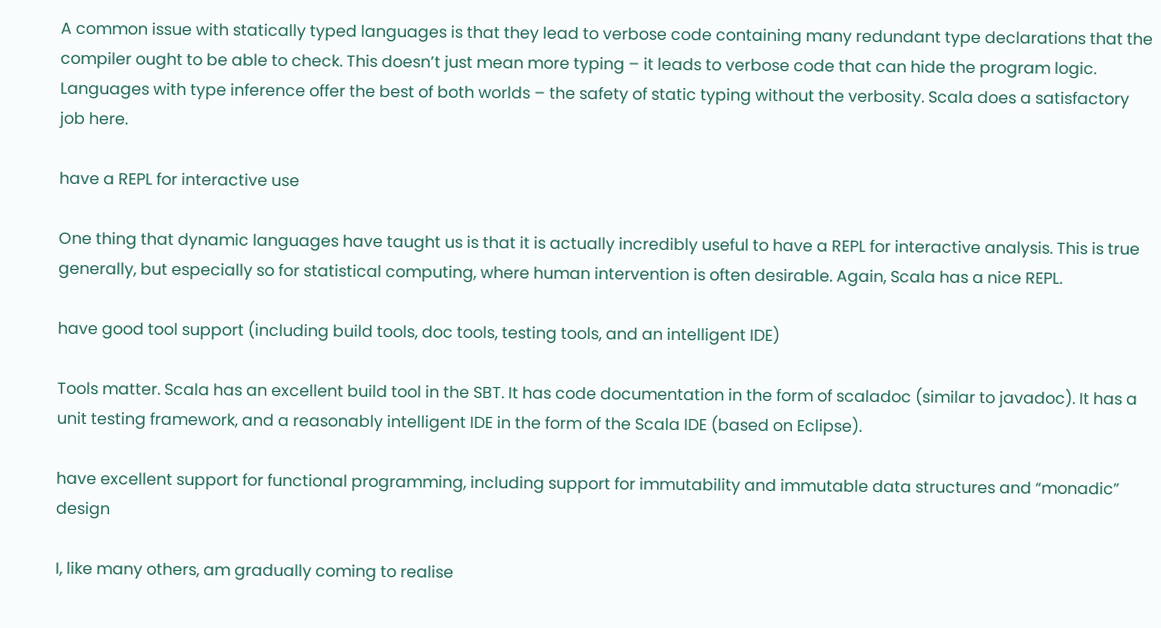A common issue with statically typed languages is that they lead to verbose code containing many redundant type declarations that the compiler ought to be able to check. This doesn’t just mean more typing – it leads to verbose code that can hide the program logic. Languages with type inference offer the best of both worlds – the safety of static typing without the verbosity. Scala does a satisfactory job here.

have a REPL for interactive use

One thing that dynamic languages have taught us is that it is actually incredibly useful to have a REPL for interactive analysis. This is true generally, but especially so for statistical computing, where human intervention is often desirable. Again, Scala has a nice REPL.

have good tool support (including build tools, doc tools, testing tools, and an intelligent IDE)

Tools matter. Scala has an excellent build tool in the SBT. It has code documentation in the form of scaladoc (similar to javadoc). It has a unit testing framework, and a reasonably intelligent IDE in the form of the Scala IDE (based on Eclipse).

have excellent support for functional programming, including support for immutability and immutable data structures and “monadic” design

I, like many others, am gradually coming to realise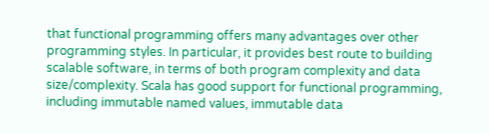that functional programming offers many advantages over other programming styles. In particular, it provides best route to building scalable software, in terms of both program complexity and data size/complexity. Scala has good support for functional programming, including immutable named values, immutable data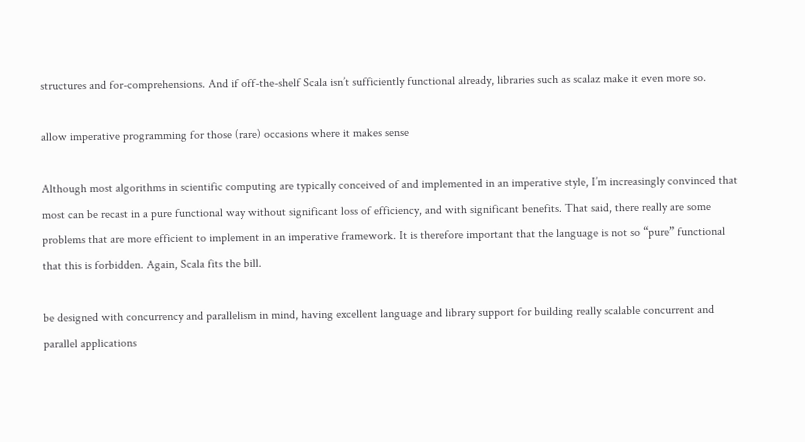structures and for-comprehensions. And if off-the-shelf Scala isn’t sufficiently functional already, libraries such as scalaz make it even more so.

allow imperative programming for those (rare) occasions where it makes sense

Although most algorithms in scientific computing are typically conceived of and implemented in an imperative style, I’m increasingly convinced that most can be recast in a pure functional way without significant loss of efficiency, and with significant benefits. That said, there really are some problems that are more efficient to implement in an imperative framework. It is therefore important that the language is not so “pure” functional that this is forbidden. Again, Scala fits the bill.

be designed with concurrency and parallelism in mind, having excellent language and library support for building really scalable concurrent and parallel applications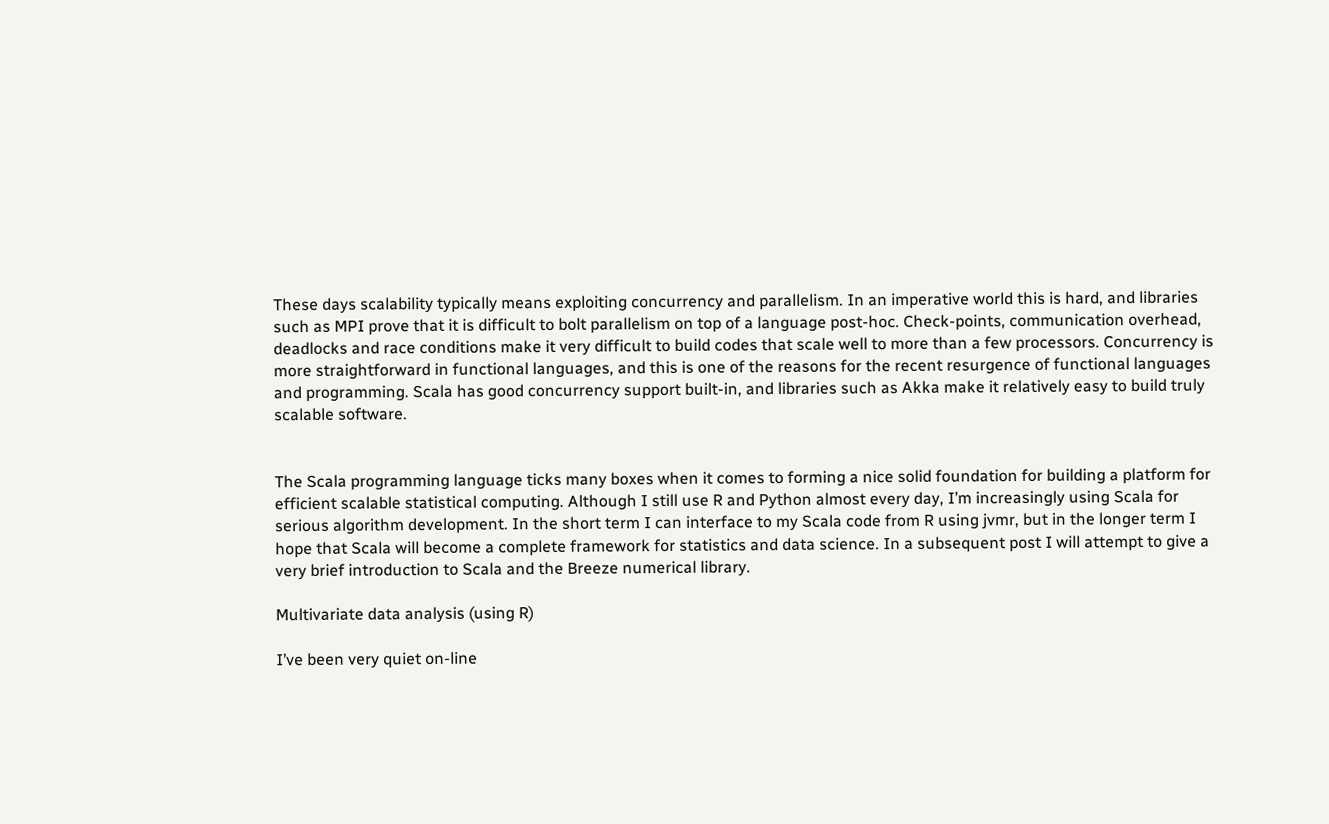These days scalability typically means exploiting concurrency and parallelism. In an imperative world this is hard, and libraries such as MPI prove that it is difficult to bolt parallelism on top of a language post-hoc. Check-points, communication overhead, deadlocks and race conditions make it very difficult to build codes that scale well to more than a few processors. Concurrency is more straightforward in functional languages, and this is one of the reasons for the recent resurgence of functional languages and programming. Scala has good concurrency support built-in, and libraries such as Akka make it relatively easy to build truly scalable software.


The Scala programming language ticks many boxes when it comes to forming a nice solid foundation for building a platform for efficient scalable statistical computing. Although I still use R and Python almost every day, I’m increasingly using Scala for serious algorithm development. In the short term I can interface to my Scala code from R using jvmr, but in the longer term I hope that Scala will become a complete framework for statistics and data science. In a subsequent post I will attempt to give a very brief introduction to Scala and the Breeze numerical library.

Multivariate data analysis (using R)

I’ve been very quiet on-line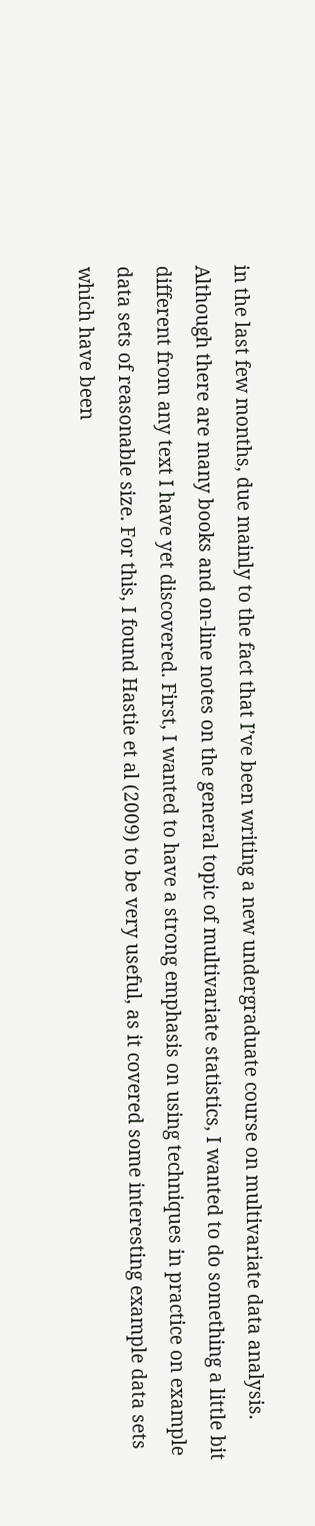in the last few months, due mainly to the fact that I’ve been writing a new undergraduate course on multivariate data analysis. Although there are many books and on-line notes on the general topic of multivariate statistics, I wanted to do something a little bit different from any text I have yet discovered. First, I wanted to have a strong emphasis on using techniques in practice on example data sets of reasonable size. For this, I found Hastie et al (2009) to be very useful, as it covered some interesting example data sets which have been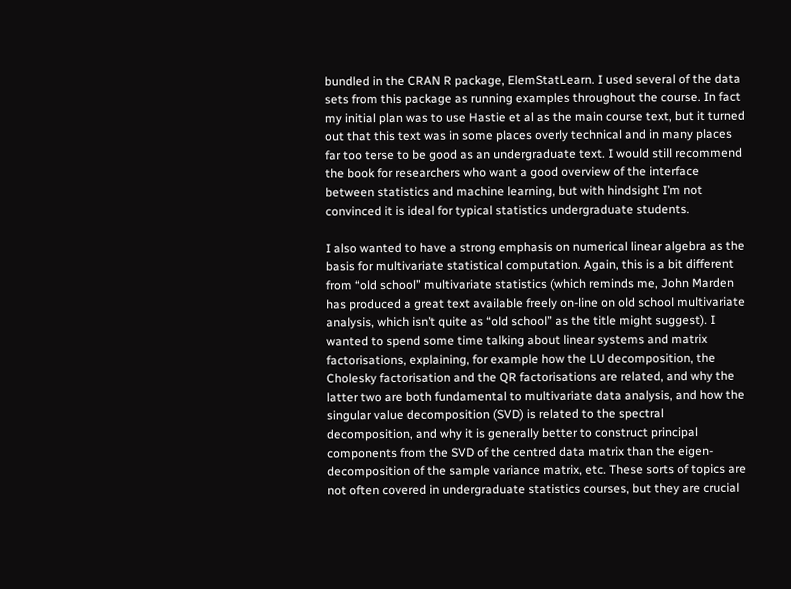bundled in the CRAN R package, ElemStatLearn. I used several of the data sets from this package as running examples throughout the course. In fact my initial plan was to use Hastie et al as the main course text, but it turned out that this text was in some places overly technical and in many places far too terse to be good as an undergraduate text. I would still recommend the book for researchers who want a good overview of the interface between statistics and machine learning, but with hindsight I’m not convinced it is ideal for typical statistics undergraduate students.

I also wanted to have a strong emphasis on numerical linear algebra as the basis for multivariate statistical computation. Again, this is a bit different from “old school” multivariate statistics (which reminds me, John Marden has produced a great text available freely on-line on old school multivariate analysis, which isn’t quite as “old school” as the title might suggest). I wanted to spend some time talking about linear systems and matrix factorisations, explaining, for example how the LU decomposition, the Cholesky factorisation and the QR factorisations are related, and why the latter two are both fundamental to multivariate data analysis, and how the singular value decomposition (SVD) is related to the spectral decomposition, and why it is generally better to construct principal components from the SVD of the centred data matrix than the eigen-decomposition of the sample variance matrix, etc. These sorts of topics are not often covered in undergraduate statistics courses, but they are crucial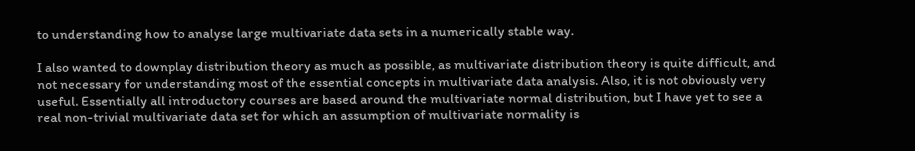to understanding how to analyse large multivariate data sets in a numerically stable way.

I also wanted to downplay distribution theory as much as possible, as multivariate distribution theory is quite difficult, and not necessary for understanding most of the essential concepts in multivariate data analysis. Also, it is not obviously very useful. Essentially all introductory courses are based around the multivariate normal distribution, but I have yet to see a real non-trivial multivariate data set for which an assumption of multivariate normality is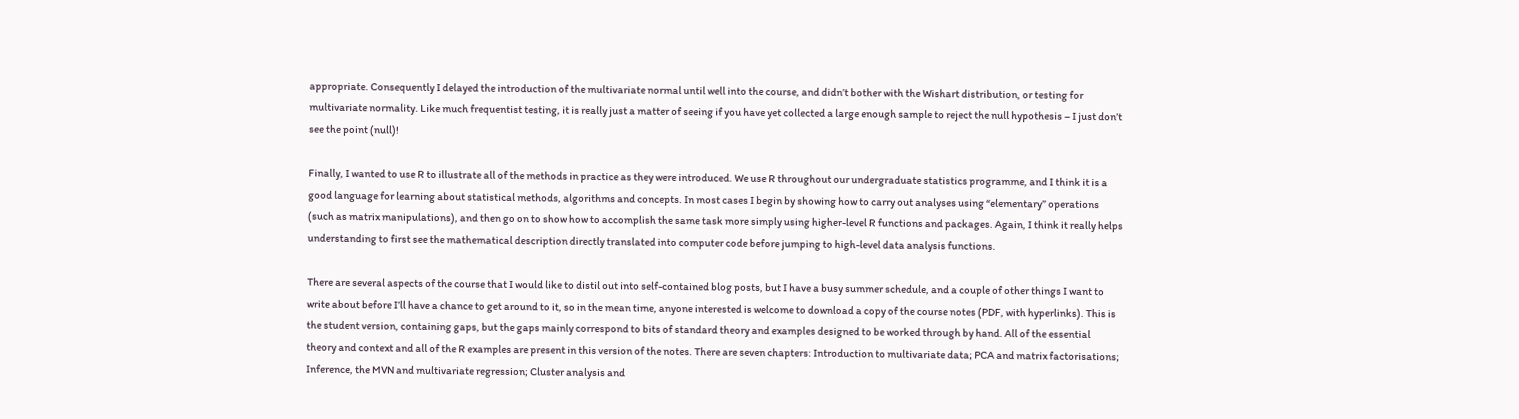appropriate. Consequently I delayed the introduction of the multivariate normal until well into the course, and didn’t bother with the Wishart distribution, or testing for multivariate normality. Like much frequentist testing, it is really just a matter of seeing if you have yet collected a large enough sample to reject the null hypothesis – I just don’t see the point (null)!

Finally, I wanted to use R to illustrate all of the methods in practice as they were introduced. We use R throughout our undergraduate statistics programme, and I think it is a good language for learning about statistical methods, algorithms and concepts. In most cases I begin by showing how to carry out analyses using “elementary” operations (such as matrix manipulations), and then go on to show how to accomplish the same task more simply using higher-level R functions and packages. Again, I think it really helps understanding to first see the mathematical description directly translated into computer code before jumping to high-level data analysis functions.

There are several aspects of the course that I would like to distil out into self-contained blog posts, but I have a busy summer schedule, and a couple of other things I want to write about before I’ll have a chance to get around to it, so in the mean time, anyone interested is welcome to download a copy of the course notes (PDF, with hyperlinks). This is the student version, containing gaps, but the gaps mainly correspond to bits of standard theory and examples designed to be worked through by hand. All of the essential theory and context and all of the R examples are present in this version of the notes. There are seven chapters: Introduction to multivariate data; PCA and matrix factorisations; Inference, the MVN and multivariate regression; Cluster analysis and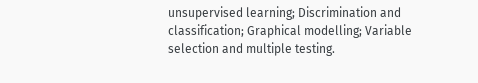unsupervised learning; Discrimination and classification; Graphical modelling; Variable selection and multiple testing.